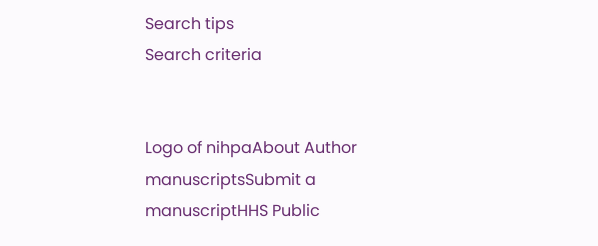Search tips
Search criteria


Logo of nihpaAbout Author manuscriptsSubmit a manuscriptHHS Public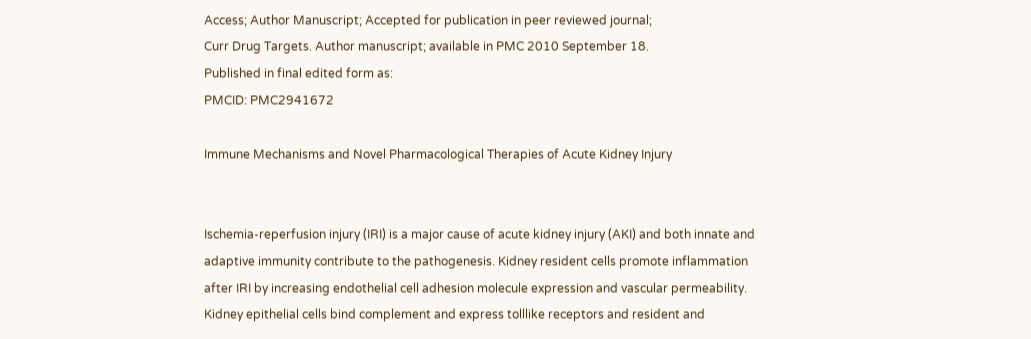Access; Author Manuscript; Accepted for publication in peer reviewed journal;
Curr Drug Targets. Author manuscript; available in PMC 2010 September 18.
Published in final edited form as:
PMCID: PMC2941672

Immune Mechanisms and Novel Pharmacological Therapies of Acute Kidney Injury


Ischemia-reperfusion injury (IRI) is a major cause of acute kidney injury (AKI) and both innate and adaptive immunity contribute to the pathogenesis. Kidney resident cells promote inflammation after IRI by increasing endothelial cell adhesion molecule expression and vascular permeability. Kidney epithelial cells bind complement and express tolllike receptors and resident and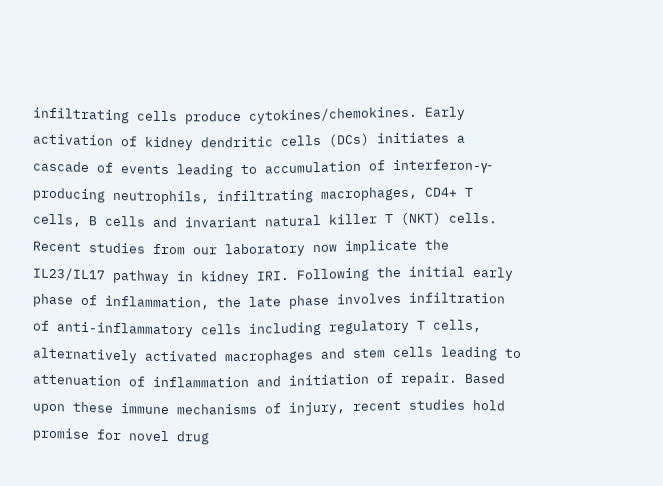infiltrating cells produce cytokines/chemokines. Early activation of kidney dendritic cells (DCs) initiates a cascade of events leading to accumulation of interferon-γ-producing neutrophils, infiltrating macrophages, CD4+ T cells, B cells and invariant natural killer T (NKT) cells. Recent studies from our laboratory now implicate the IL23/IL17 pathway in kidney IRI. Following the initial early phase of inflammation, the late phase involves infiltration of anti-inflammatory cells including regulatory T cells, alternatively activated macrophages and stem cells leading to attenuation of inflammation and initiation of repair. Based upon these immune mechanisms of injury, recent studies hold promise for novel drug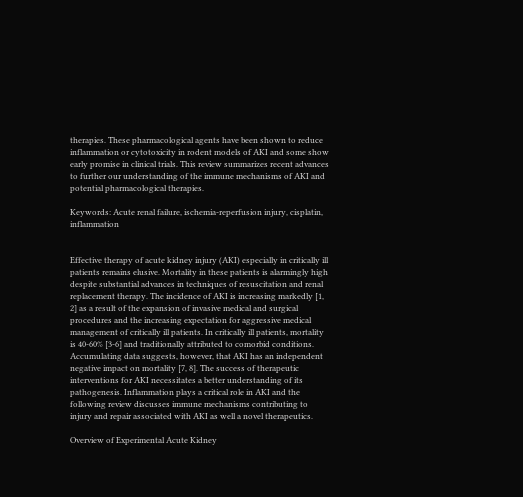therapies. These pharmacological agents have been shown to reduce inflammation or cytotoxicity in rodent models of AKI and some show early promise in clinical trials. This review summarizes recent advances to further our understanding of the immune mechanisms of AKI and potential pharmacological therapies.

Keywords: Acute renal failure, ischemia-reperfusion injury, cisplatin, inflammation


Effective therapy of acute kidney injury (AKI) especially in critically ill patients remains elusive. Mortality in these patients is alarmingly high despite substantial advances in techniques of resuscitation and renal replacement therapy. The incidence of AKI is increasing markedly [1, 2] as a result of the expansion of invasive medical and surgical procedures and the increasing expectation for aggressive medical management of critically ill patients. In critically ill patients, mortality is 40-60% [3-6] and traditionally attributed to comorbid conditions. Accumulating data suggests, however, that AKI has an independent negative impact on mortality [7, 8]. The success of therapeutic interventions for AKI necessitates a better understanding of its pathogenesis. Inflammation plays a critical role in AKI and the following review discusses immune mechanisms contributing to injury and repair associated with AKI as well a novel therapeutics.

Overview of Experimental Acute Kidney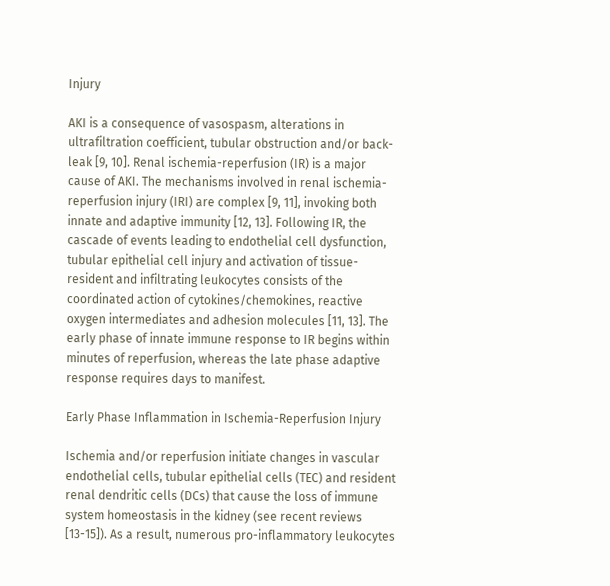Injury

AKI is a consequence of vasospasm, alterations in ultrafiltration coefficient, tubular obstruction and/or back-leak [9, 10]. Renal ischemia-reperfusion (IR) is a major cause of AKI. The mechanisms involved in renal ischemia-reperfusion injury (IRI) are complex [9, 11], invoking both innate and adaptive immunity [12, 13]. Following IR, the cascade of events leading to endothelial cell dysfunction, tubular epithelial cell injury and activation of tissue-resident and infiltrating leukocytes consists of the coordinated action of cytokines/chemokines, reactive oxygen intermediates and adhesion molecules [11, 13]. The early phase of innate immune response to IR begins within minutes of reperfusion, whereas the late phase adaptive response requires days to manifest.

Early Phase Inflammation in Ischemia-Reperfusion Injury

Ischemia and/or reperfusion initiate changes in vascular endothelial cells, tubular epithelial cells (TEC) and resident renal dendritic cells (DCs) that cause the loss of immune system homeostasis in the kidney (see recent reviews [13-15]). As a result, numerous pro-inflammatory leukocytes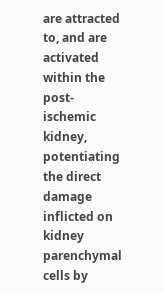are attracted to, and are activated within the post-ischemic kidney, potentiating the direct damage inflicted on kidney parenchymal cells by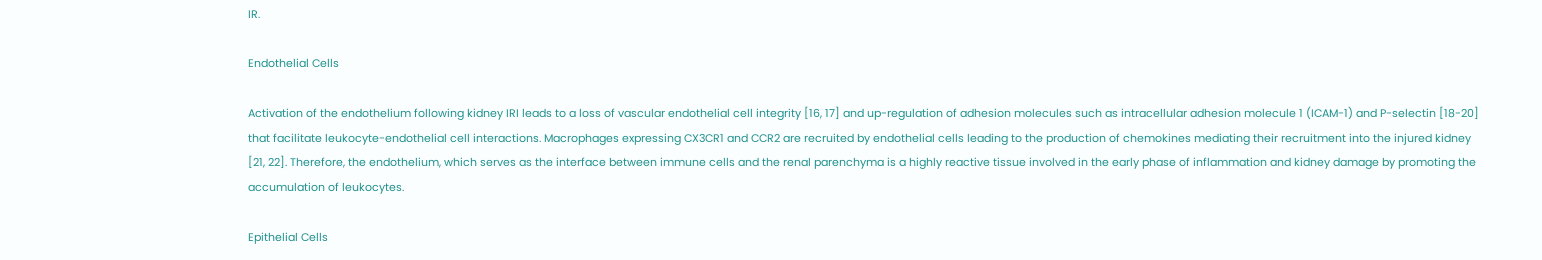IR.

Endothelial Cells

Activation of the endothelium following kidney IRI leads to a loss of vascular endothelial cell integrity [16, 17] and up-regulation of adhesion molecules such as intracellular adhesion molecule 1 (ICAM-1) and P-selectin [18-20] that facilitate leukocyte-endothelial cell interactions. Macrophages expressing CX3CR1 and CCR2 are recruited by endothelial cells leading to the production of chemokines mediating their recruitment into the injured kidney [21, 22]. Therefore, the endothelium, which serves as the interface between immune cells and the renal parenchyma is a highly reactive tissue involved in the early phase of inflammation and kidney damage by promoting the accumulation of leukocytes.

Epithelial Cells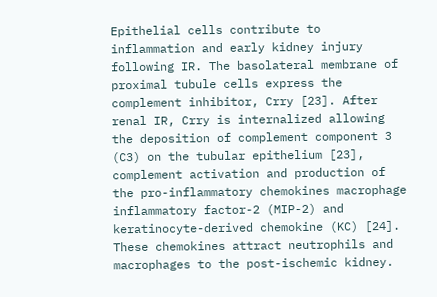Epithelial cells contribute to inflammation and early kidney injury following IR. The basolateral membrane of proximal tubule cells express the complement inhibitor, Crry [23]. After renal IR, Crry is internalized allowing the deposition of complement component 3 (C3) on the tubular epithelium [23], complement activation and production of the pro-inflammatory chemokines macrophage inflammatory factor-2 (MIP-2) and keratinocyte-derived chemokine (KC) [24]. These chemokines attract neutrophils and macrophages to the post-ischemic kidney.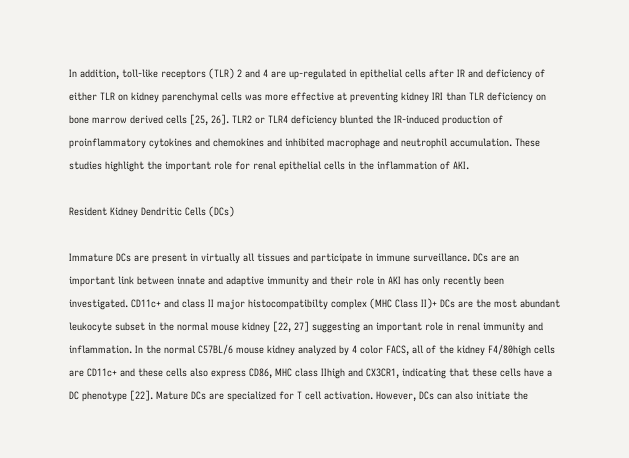In addition, toll-like receptors (TLR) 2 and 4 are up-regulated in epithelial cells after IR and deficiency of either TLR on kidney parenchymal cells was more effective at preventing kidney IRI than TLR deficiency on bone marrow derived cells [25, 26]. TLR2 or TLR4 deficiency blunted the IR-induced production of proinflammatory cytokines and chemokines and inhibited macrophage and neutrophil accumulation. These studies highlight the important role for renal epithelial cells in the inflammation of AKI.

Resident Kidney Dendritic Cells (DCs)

Immature DCs are present in virtually all tissues and participate in immune surveillance. DCs are an important link between innate and adaptive immunity and their role in AKI has only recently been investigated. CD11c+ and class II major histocompatibilty complex (MHC Class II)+ DCs are the most abundant leukocyte subset in the normal mouse kidney [22, 27] suggesting an important role in renal immunity and inflammation. In the normal C57BL/6 mouse kidney analyzed by 4 color FACS, all of the kidney F4/80high cells are CD11c+ and these cells also express CD86, MHC class IIhigh and CX3CR1, indicating that these cells have a DC phenotype [22]. Mature DCs are specialized for T cell activation. However, DCs can also initiate the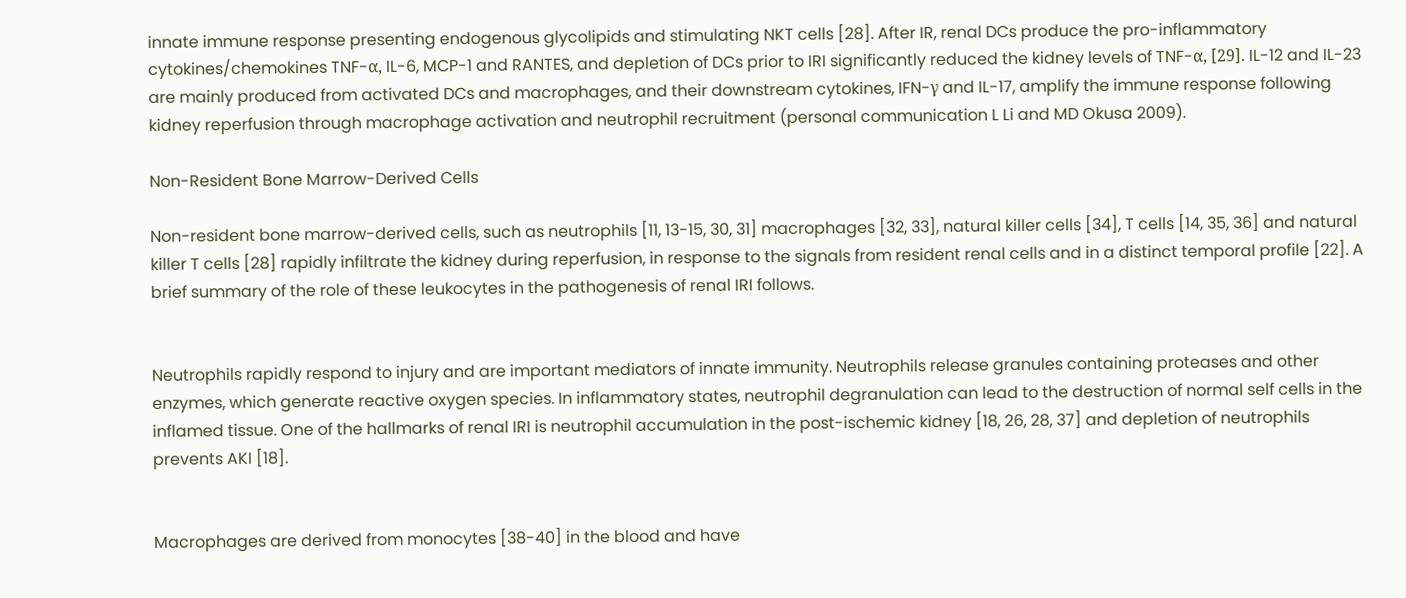innate immune response presenting endogenous glycolipids and stimulating NKT cells [28]. After IR, renal DCs produce the pro-inflammatory cytokines/chemokines TNF-α, IL-6, MCP-1 and RANTES, and depletion of DCs prior to IRI significantly reduced the kidney levels of TNF-α, [29]. IL-12 and IL-23 are mainly produced from activated DCs and macrophages, and their downstream cytokines, IFN-γ and IL-17, amplify the immune response following kidney reperfusion through macrophage activation and neutrophil recruitment (personal communication L Li and MD Okusa 2009).

Non-Resident Bone Marrow-Derived Cells

Non-resident bone marrow-derived cells, such as neutrophils [11, 13-15, 30, 31] macrophages [32, 33], natural killer cells [34], T cells [14, 35, 36] and natural killer T cells [28] rapidly infiltrate the kidney during reperfusion, in response to the signals from resident renal cells and in a distinct temporal profile [22]. A brief summary of the role of these leukocytes in the pathogenesis of renal IRI follows.


Neutrophils rapidly respond to injury and are important mediators of innate immunity. Neutrophils release granules containing proteases and other enzymes, which generate reactive oxygen species. In inflammatory states, neutrophil degranulation can lead to the destruction of normal self cells in the inflamed tissue. One of the hallmarks of renal IRI is neutrophil accumulation in the post-ischemic kidney [18, 26, 28, 37] and depletion of neutrophils prevents AKI [18].


Macrophages are derived from monocytes [38-40] in the blood and have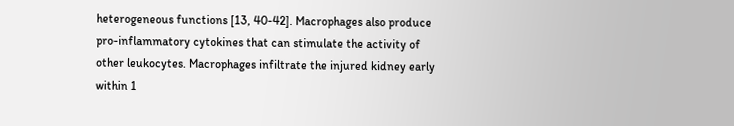heterogeneous functions [13, 40-42]. Macrophages also produce pro-inflammatory cytokines that can stimulate the activity of other leukocytes. Macrophages infiltrate the injured kidney early within 1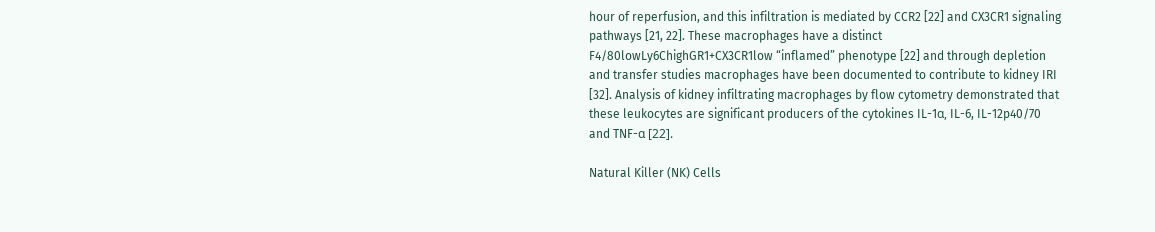hour of reperfusion, and this infiltration is mediated by CCR2 [22] and CX3CR1 signaling pathways [21, 22]. These macrophages have a distinct F4/80lowLy6ChighGR1+CX3CR1low “inflamed” phenotype [22] and through depletion and transfer studies macrophages have been documented to contribute to kidney IRI [32]. Analysis of kidney infiltrating macrophages by flow cytometry demonstrated that these leukocytes are significant producers of the cytokines IL-1α, IL-6, IL-12p40/70 and TNF-α [22].

Natural Killer (NK) Cells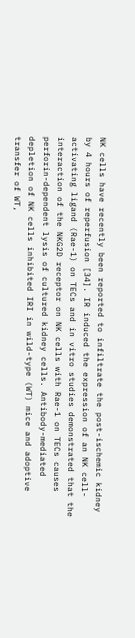NK cells have recently been reported to infiltrate the post-ischemic kidney by 4 hours of reperfusion [34]. IR induced the expression of an NK cell-activating ligand (Rae-1) on TECs and in vitro studies demonstrated that the interaction of the NKG2D receptor on NK cells with Rae-1 on TECs causes perforin-dependent lysis of cultured kidney cells. Antibody-mediated depletion of NK cells inhibited IRI in wild-type (WT) mice and adoptive transfer of WT,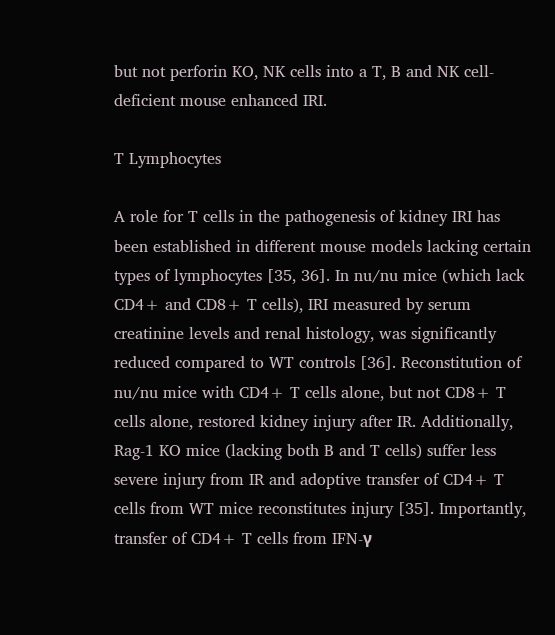but not perforin KO, NK cells into a T, B and NK cell-deficient mouse enhanced IRI.

T Lymphocytes

A role for T cells in the pathogenesis of kidney IRI has been established in different mouse models lacking certain types of lymphocytes [35, 36]. In nu/nu mice (which lack CD4+ and CD8+ T cells), IRI measured by serum creatinine levels and renal histology, was significantly reduced compared to WT controls [36]. Reconstitution of nu/nu mice with CD4+ T cells alone, but not CD8+ T cells alone, restored kidney injury after IR. Additionally, Rag-1 KO mice (lacking both B and T cells) suffer less severe injury from IR and adoptive transfer of CD4+ T cells from WT mice reconstitutes injury [35]. Importantly, transfer of CD4+ T cells from IFN-γ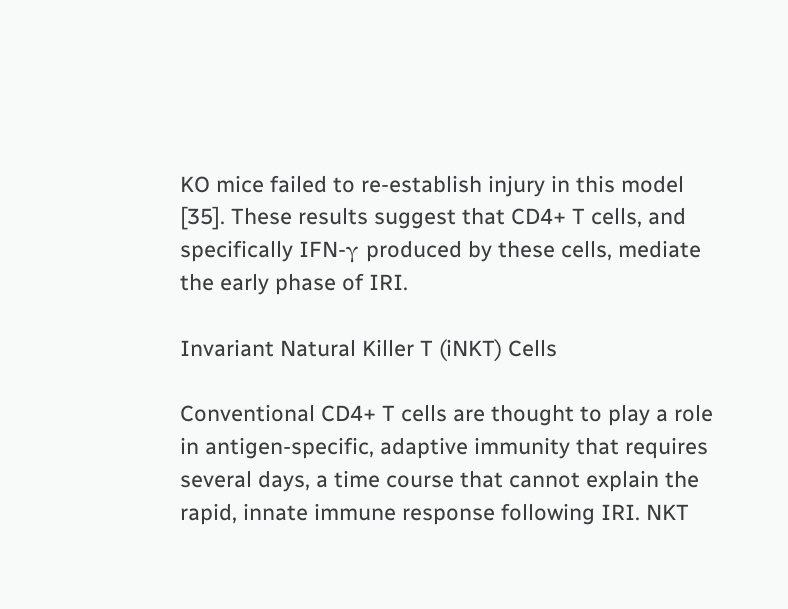KO mice failed to re-establish injury in this model [35]. These results suggest that CD4+ T cells, and specifically IFN-γ produced by these cells, mediate the early phase of IRI.

Invariant Natural Killer T (iNKT) Cells

Conventional CD4+ T cells are thought to play a role in antigen-specific, adaptive immunity that requires several days, a time course that cannot explain the rapid, innate immune response following IRI. NKT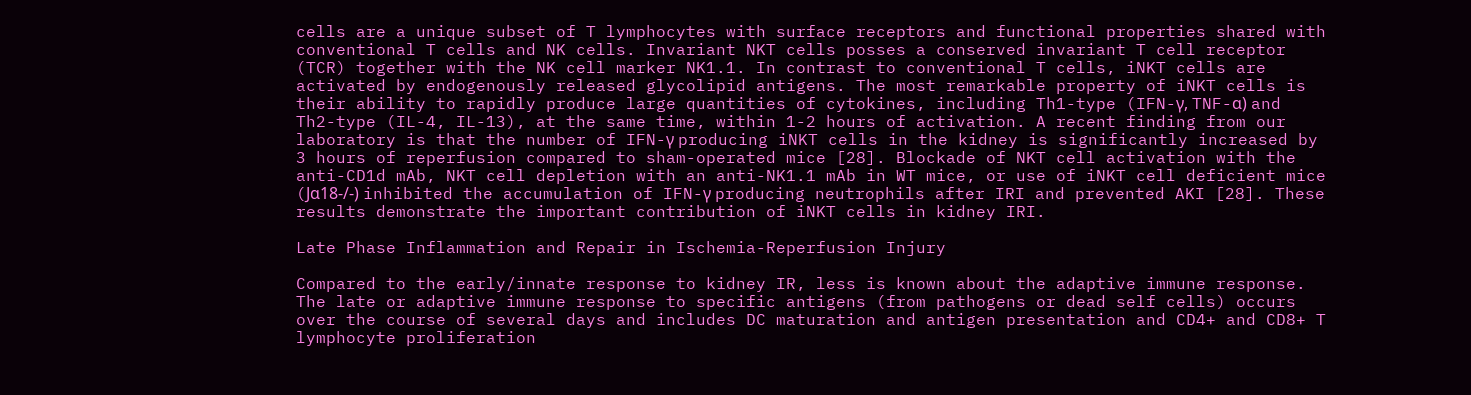cells are a unique subset of T lymphocytes with surface receptors and functional properties shared with conventional T cells and NK cells. Invariant NKT cells posses a conserved invariant T cell receptor (TCR) together with the NK cell marker NK1.1. In contrast to conventional T cells, iNKT cells are activated by endogenously released glycolipid antigens. The most remarkable property of iNKT cells is their ability to rapidly produce large quantities of cytokines, including Th1-type (IFN-γ, TNF-α) and Th2-type (IL-4, IL-13), at the same time, within 1-2 hours of activation. A recent finding from our laboratory is that the number of IFN-γ producing iNKT cells in the kidney is significantly increased by 3 hours of reperfusion compared to sham-operated mice [28]. Blockade of NKT cell activation with the anti-CD1d mAb, NKT cell depletion with an anti-NK1.1 mAb in WT mice, or use of iNKT cell deficient mice (Jα18-/-) inhibited the accumulation of IFN-γ producing neutrophils after IRI and prevented AKI [28]. These results demonstrate the important contribution of iNKT cells in kidney IRI.

Late Phase Inflammation and Repair in Ischemia-Reperfusion Injury

Compared to the early/innate response to kidney IR, less is known about the adaptive immune response. The late or adaptive immune response to specific antigens (from pathogens or dead self cells) occurs over the course of several days and includes DC maturation and antigen presentation and CD4+ and CD8+ T lymphocyte proliferation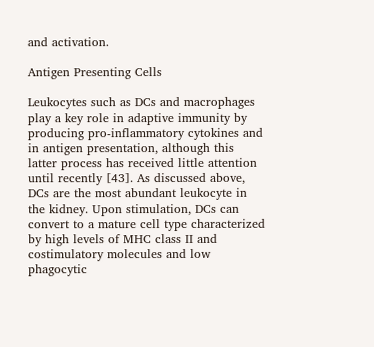and activation.

Antigen Presenting Cells

Leukocytes such as DCs and macrophages play a key role in adaptive immunity by producing pro-inflammatory cytokines and in antigen presentation, although this latter process has received little attention until recently [43]. As discussed above, DCs are the most abundant leukocyte in the kidney. Upon stimulation, DCs can convert to a mature cell type characterized by high levels of MHC class II and costimulatory molecules and low phagocytic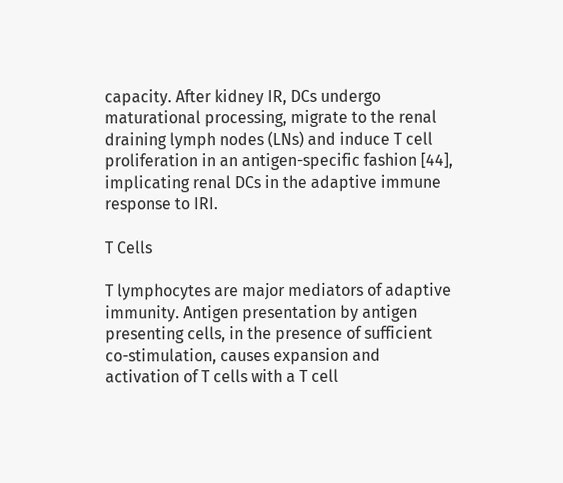capacity. After kidney IR, DCs undergo maturational processing, migrate to the renal draining lymph nodes (LNs) and induce T cell proliferation in an antigen-specific fashion [44], implicating renal DCs in the adaptive immune response to IRI.

T Cells

T lymphocytes are major mediators of adaptive immunity. Antigen presentation by antigen presenting cells, in the presence of sufficient co-stimulation, causes expansion and activation of T cells with a T cell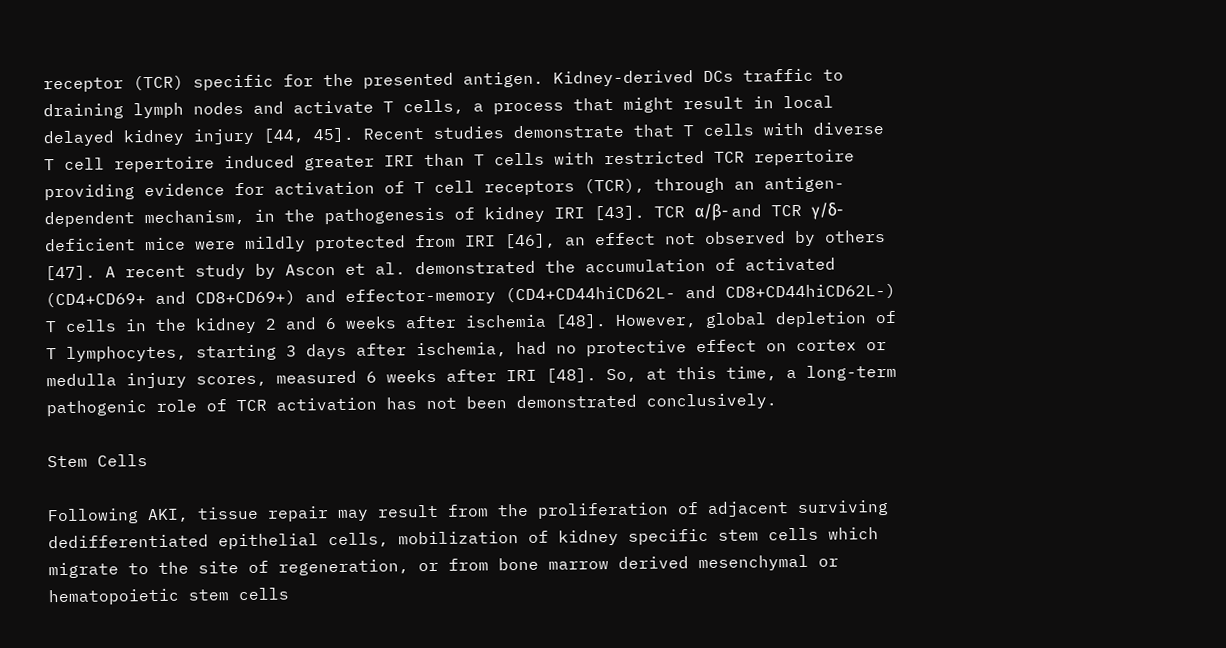receptor (TCR) specific for the presented antigen. Kidney-derived DCs traffic to draining lymph nodes and activate T cells, a process that might result in local delayed kidney injury [44, 45]. Recent studies demonstrate that T cells with diverse T cell repertoire induced greater IRI than T cells with restricted TCR repertoire providing evidence for activation of T cell receptors (TCR), through an antigen-dependent mechanism, in the pathogenesis of kidney IRI [43]. TCR α/β- and TCR γ/δ-deficient mice were mildly protected from IRI [46], an effect not observed by others [47]. A recent study by Ascon et al. demonstrated the accumulation of activated (CD4+CD69+ and CD8+CD69+) and effector-memory (CD4+CD44hiCD62L- and CD8+CD44hiCD62L-) T cells in the kidney 2 and 6 weeks after ischemia [48]. However, global depletion of T lymphocytes, starting 3 days after ischemia, had no protective effect on cortex or medulla injury scores, measured 6 weeks after IRI [48]. So, at this time, a long-term pathogenic role of TCR activation has not been demonstrated conclusively.

Stem Cells

Following AKI, tissue repair may result from the proliferation of adjacent surviving dedifferentiated epithelial cells, mobilization of kidney specific stem cells which migrate to the site of regeneration, or from bone marrow derived mesenchymal or hematopoietic stem cells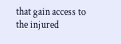that gain access to the injured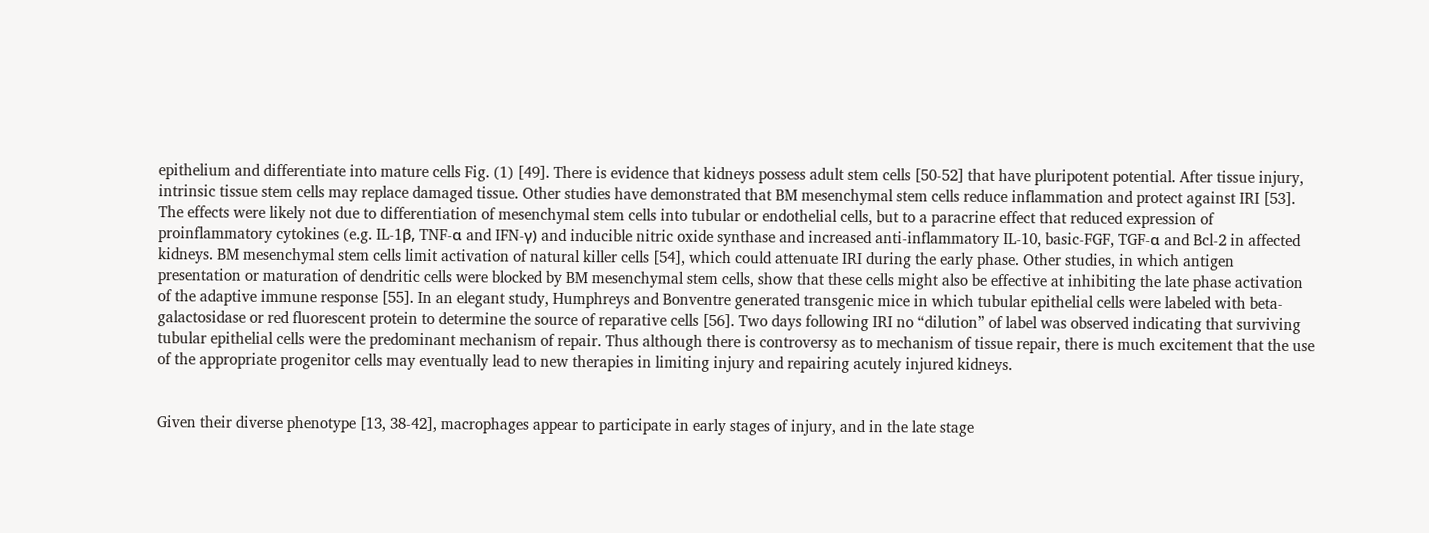epithelium and differentiate into mature cells Fig. (1) [49]. There is evidence that kidneys possess adult stem cells [50-52] that have pluripotent potential. After tissue injury, intrinsic tissue stem cells may replace damaged tissue. Other studies have demonstrated that BM mesenchymal stem cells reduce inflammation and protect against IRI [53]. The effects were likely not due to differentiation of mesenchymal stem cells into tubular or endothelial cells, but to a paracrine effect that reduced expression of proinflammatory cytokines (e.g. IL-1β, TNF-α and IFN-γ) and inducible nitric oxide synthase and increased anti-inflammatory IL-10, basic-FGF, TGF-α and Bcl-2 in affected kidneys. BM mesenchymal stem cells limit activation of natural killer cells [54], which could attenuate IRI during the early phase. Other studies, in which antigen presentation or maturation of dendritic cells were blocked by BM mesenchymal stem cells, show that these cells might also be effective at inhibiting the late phase activation of the adaptive immune response [55]. In an elegant study, Humphreys and Bonventre generated transgenic mice in which tubular epithelial cells were labeled with beta-galactosidase or red fluorescent protein to determine the source of reparative cells [56]. Two days following IRI no “dilution” of label was observed indicating that surviving tubular epithelial cells were the predominant mechanism of repair. Thus although there is controversy as to mechanism of tissue repair, there is much excitement that the use of the appropriate progenitor cells may eventually lead to new therapies in limiting injury and repairing acutely injured kidneys.


Given their diverse phenotype [13, 38-42], macrophages appear to participate in early stages of injury, and in the late stage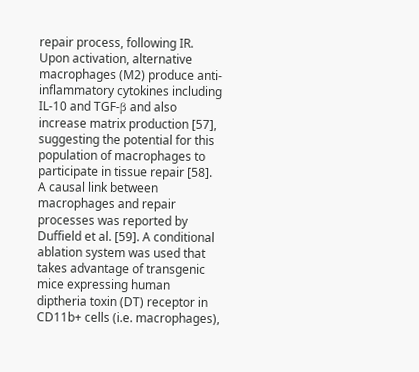repair process, following IR. Upon activation, alternative macrophages (M2) produce anti-inflammatory cytokines including IL-10 and TGF-β and also increase matrix production [57], suggesting the potential for this population of macrophages to participate in tissue repair [58]. A causal link between macrophages and repair processes was reported by Duffield et al. [59]. A conditional ablation system was used that takes advantage of transgenic mice expressing human diptheria toxin (DT) receptor in CD11b+ cells (i.e. macrophages),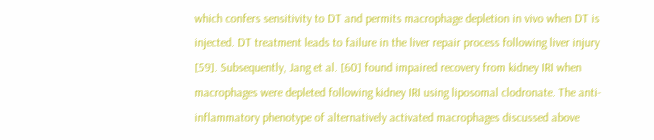which confers sensitivity to DT and permits macrophage depletion in vivo when DT is injected. DT treatment leads to failure in the liver repair process following liver injury [59]. Subsequently, Jang et al. [60] found impaired recovery from kidney IRI when macrophages were depleted following kidney IRI using liposomal clodronate. The anti-inflammatory phenotype of alternatively activated macrophages discussed above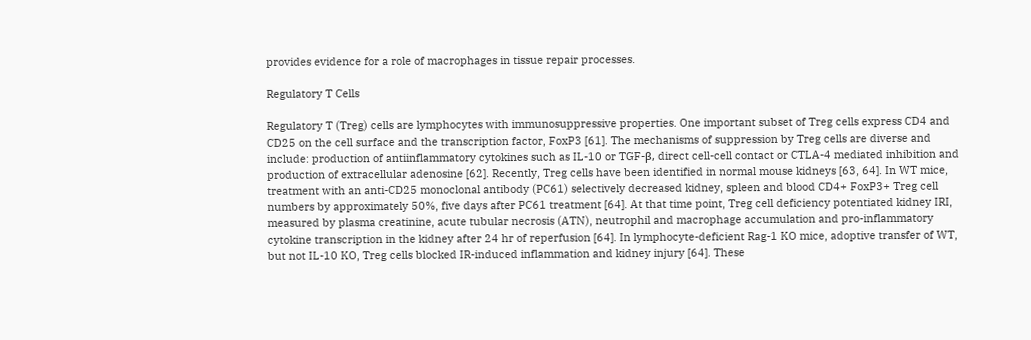provides evidence for a role of macrophages in tissue repair processes.

Regulatory T Cells

Regulatory T (Treg) cells are lymphocytes with immunosuppressive properties. One important subset of Treg cells express CD4 and CD25 on the cell surface and the transcription factor, FoxP3 [61]. The mechanisms of suppression by Treg cells are diverse and include: production of antiinflammatory cytokines such as IL-10 or TGF-β, direct cell-cell contact or CTLA-4 mediated inhibition and production of extracellular adenosine [62]. Recently, Treg cells have been identified in normal mouse kidneys [63, 64]. In WT mice, treatment with an anti-CD25 monoclonal antibody (PC61) selectively decreased kidney, spleen and blood CD4+ FoxP3+ Treg cell numbers by approximately 50%, five days after PC61 treatment [64]. At that time point, Treg cell deficiency potentiated kidney IRI, measured by plasma creatinine, acute tubular necrosis (ATN), neutrophil and macrophage accumulation and pro-inflammatory cytokine transcription in the kidney after 24 hr of reperfusion [64]. In lymphocyte-deficient Rag-1 KO mice, adoptive transfer of WT, but not IL-10 KO, Treg cells blocked IR-induced inflammation and kidney injury [64]. These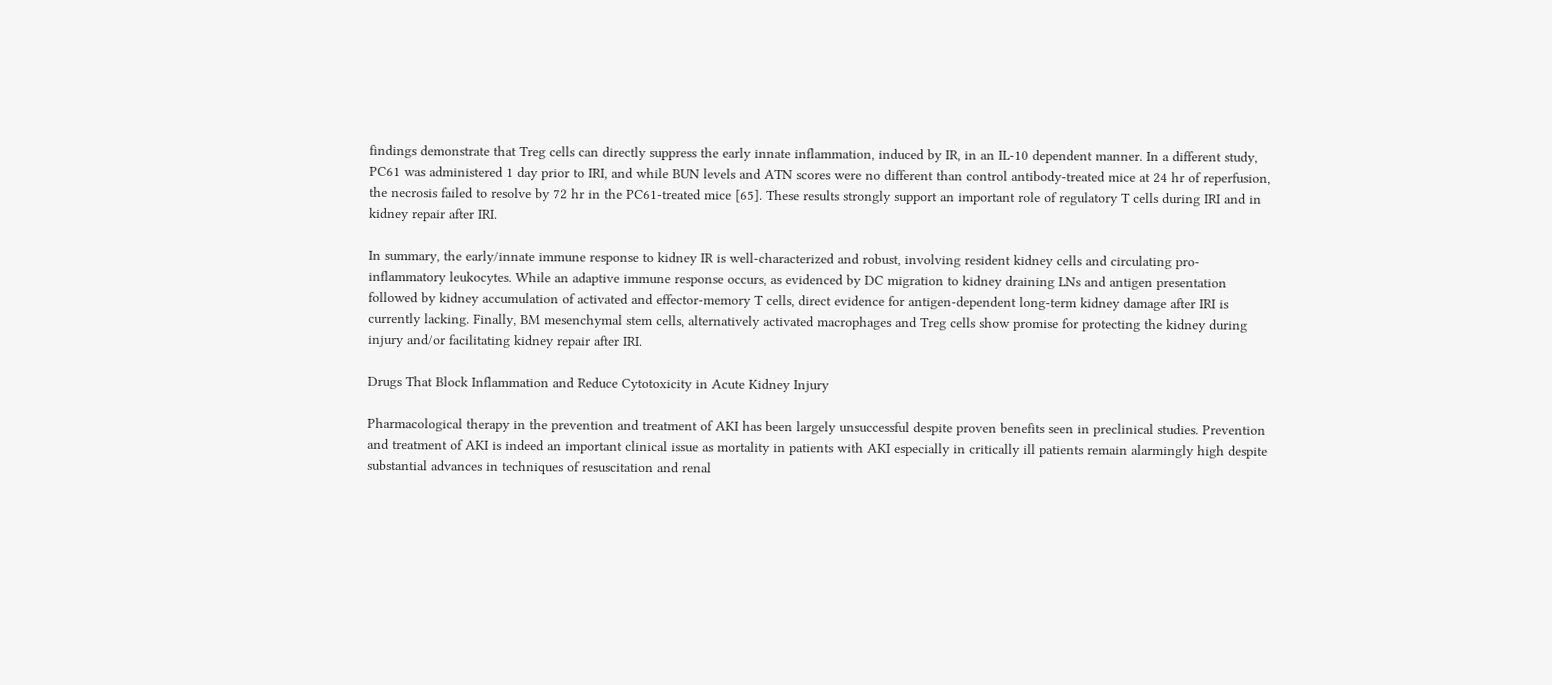findings demonstrate that Treg cells can directly suppress the early innate inflammation, induced by IR, in an IL-10 dependent manner. In a different study, PC61 was administered 1 day prior to IRI, and while BUN levels and ATN scores were no different than control antibody-treated mice at 24 hr of reperfusion, the necrosis failed to resolve by 72 hr in the PC61-treated mice [65]. These results strongly support an important role of regulatory T cells during IRI and in kidney repair after IRI.

In summary, the early/innate immune response to kidney IR is well-characterized and robust, involving resident kidney cells and circulating pro-inflammatory leukocytes. While an adaptive immune response occurs, as evidenced by DC migration to kidney draining LNs and antigen presentation followed by kidney accumulation of activated and effector-memory T cells, direct evidence for antigen-dependent long-term kidney damage after IRI is currently lacking. Finally, BM mesenchymal stem cells, alternatively activated macrophages and Treg cells show promise for protecting the kidney during injury and/or facilitating kidney repair after IRI.

Drugs That Block Inflammation and Reduce Cytotoxicity in Acute Kidney Injury

Pharmacological therapy in the prevention and treatment of AKI has been largely unsuccessful despite proven benefits seen in preclinical studies. Prevention and treatment of AKI is indeed an important clinical issue as mortality in patients with AKI especially in critically ill patients remain alarmingly high despite substantial advances in techniques of resuscitation and renal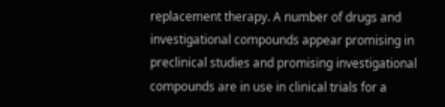replacement therapy. A number of drugs and investigational compounds appear promising in preclinical studies and promising investigational compounds are in use in clinical trials for a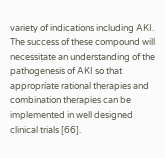variety of indications including AKI. The success of these compound will necessitate an understanding of the pathogenesis of AKI so that appropriate rational therapies and combination therapies can be implemented in well designed clinical trials [66].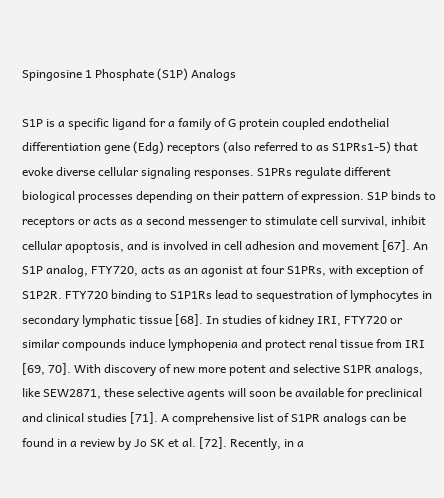Spingosine 1 Phosphate (S1P) Analogs

S1P is a specific ligand for a family of G protein coupled endothelial differentiation gene (Edg) receptors (also referred to as S1PRs1-5) that evoke diverse cellular signaling responses. S1PRs regulate different biological processes depending on their pattern of expression. S1P binds to receptors or acts as a second messenger to stimulate cell survival, inhibit cellular apoptosis, and is involved in cell adhesion and movement [67]. An S1P analog, FTY720, acts as an agonist at four S1PRs, with exception of S1P2R. FTY720 binding to S1P1Rs lead to sequestration of lymphocytes in secondary lymphatic tissue [68]. In studies of kidney IRI, FTY720 or similar compounds induce lymphopenia and protect renal tissue from IRI [69, 70]. With discovery of new more potent and selective S1PR analogs, like SEW2871, these selective agents will soon be available for preclinical and clinical studies [71]. A comprehensive list of S1PR analogs can be found in a review by Jo SK et al. [72]. Recently, in a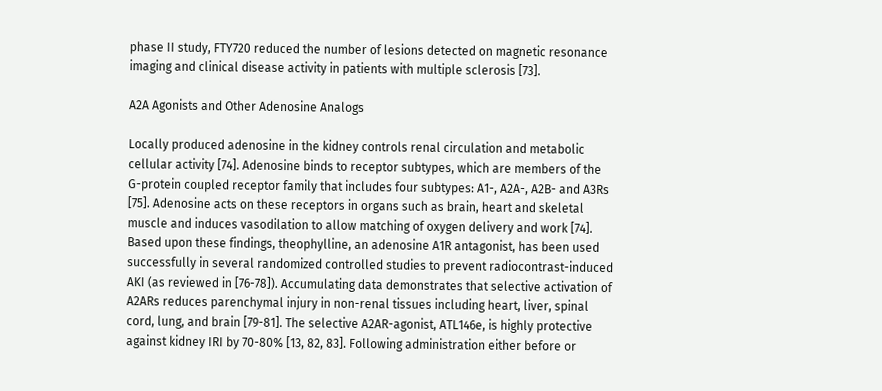phase II study, FTY720 reduced the number of lesions detected on magnetic resonance imaging and clinical disease activity in patients with multiple sclerosis [73].

A2A Agonists and Other Adenosine Analogs

Locally produced adenosine in the kidney controls renal circulation and metabolic cellular activity [74]. Adenosine binds to receptor subtypes, which are members of the G-protein coupled receptor family that includes four subtypes: A1-, A2A-, A2B- and A3Rs [75]. Adenosine acts on these receptors in organs such as brain, heart and skeletal muscle and induces vasodilation to allow matching of oxygen delivery and work [74]. Based upon these findings, theophylline, an adenosine A1R antagonist, has been used successfully in several randomized controlled studies to prevent radiocontrast-induced AKI (as reviewed in [76-78]). Accumulating data demonstrates that selective activation of A2ARs reduces parenchymal injury in non-renal tissues including heart, liver, spinal cord, lung, and brain [79-81]. The selective A2AR-agonist, ATL146e, is highly protective against kidney IRI by 70-80% [13, 82, 83]. Following administration either before or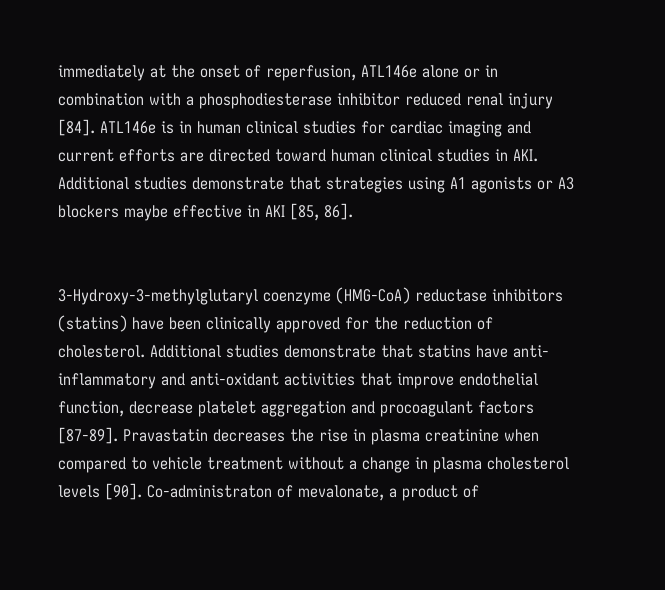immediately at the onset of reperfusion, ATL146e alone or in combination with a phosphodiesterase inhibitor reduced renal injury [84]. ATL146e is in human clinical studies for cardiac imaging and current efforts are directed toward human clinical studies in AKI. Additional studies demonstrate that strategies using A1 agonists or A3 blockers maybe effective in AKI [85, 86].


3-Hydroxy-3-methylglutaryl coenzyme (HMG-CoA) reductase inhibitors (statins) have been clinically approved for the reduction of cholesterol. Additional studies demonstrate that statins have anti-inflammatory and anti-oxidant activities that improve endothelial function, decrease platelet aggregation and procoagulant factors [87-89]. Pravastatin decreases the rise in plasma creatinine when compared to vehicle treatment without a change in plasma cholesterol levels [90]. Co-administraton of mevalonate, a product of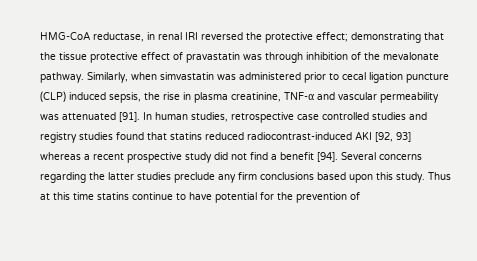HMG-CoA reductase, in renal IRI reversed the protective effect; demonstrating that the tissue protective effect of pravastatin was through inhibition of the mevalonate pathway. Similarly, when simvastatin was administered prior to cecal ligation puncture (CLP) induced sepsis, the rise in plasma creatinine, TNF-α and vascular permeability was attenuated [91]. In human studies, retrospective case controlled studies and registry studies found that statins reduced radiocontrast-induced AKI [92, 93] whereas a recent prospective study did not find a benefit [94]. Several concerns regarding the latter studies preclude any firm conclusions based upon this study. Thus at this time statins continue to have potential for the prevention of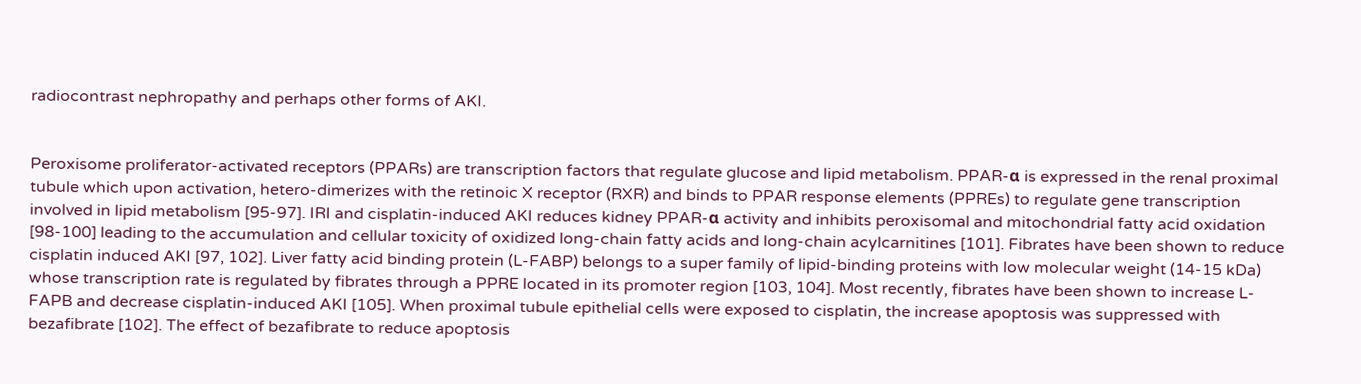radiocontrast nephropathy and perhaps other forms of AKI.


Peroxisome proliferator-activated receptors (PPARs) are transcription factors that regulate glucose and lipid metabolism. PPAR-α is expressed in the renal proximal tubule which upon activation, hetero-dimerizes with the retinoic X receptor (RXR) and binds to PPAR response elements (PPREs) to regulate gene transcription involved in lipid metabolism [95-97]. IRI and cisplatin-induced AKI reduces kidney PPAR-α activity and inhibits peroxisomal and mitochondrial fatty acid oxidation [98-100] leading to the accumulation and cellular toxicity of oxidized long-chain fatty acids and long-chain acylcarnitines [101]. Fibrates have been shown to reduce cisplatin induced AKI [97, 102]. Liver fatty acid binding protein (L-FABP) belongs to a super family of lipid-binding proteins with low molecular weight (14-15 kDa) whose transcription rate is regulated by fibrates through a PPRE located in its promoter region [103, 104]. Most recently, fibrates have been shown to increase L-FAPB and decrease cisplatin-induced AKI [105]. When proximal tubule epithelial cells were exposed to cisplatin, the increase apoptosis was suppressed with bezafibrate [102]. The effect of bezafibrate to reduce apoptosis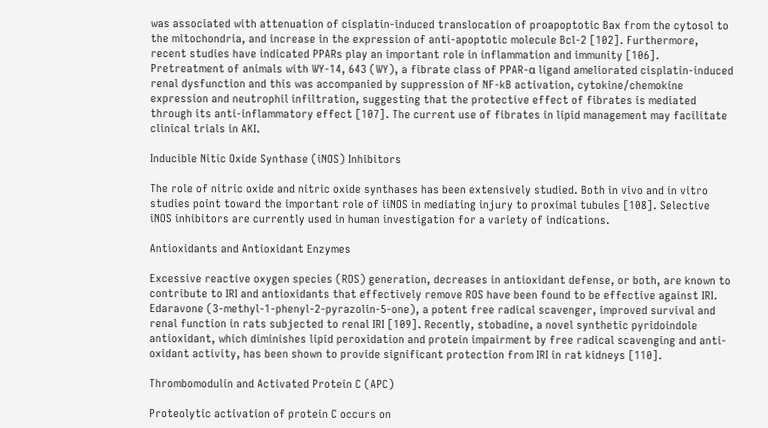was associated with attenuation of cisplatin-induced translocation of proapoptotic Bax from the cytosol to the mitochondria, and increase in the expression of anti-apoptotic molecule Bcl-2 [102]. Furthermore, recent studies have indicated PPARs play an important role in inflammation and immunity [106]. Pretreatment of animals with WY-14, 643 (WY), a fibrate class of PPAR-α ligand ameliorated cisplatin-induced renal dysfunction and this was accompanied by suppression of NF-kB activation, cytokine/chemokine expression and neutrophil infiltration, suggesting that the protective effect of fibrates is mediated through its anti-inflammatory effect [107]. The current use of fibrates in lipid management may facilitate clinical trials in AKI.

Inducible Nitic Oxide Synthase (iNOS) Inhibitors

The role of nitric oxide and nitric oxide synthases has been extensively studied. Both in vivo and in vitro studies point toward the important role of iiNOS in mediating injury to proximal tubules [108]. Selective iNOS inhibitors are currently used in human investigation for a variety of indications.

Antioxidants and Antioxidant Enzymes

Excessive reactive oxygen species (ROS) generation, decreases in antioxidant defense, or both, are known to contribute to IRI and antioxidants that effectively remove ROS have been found to be effective against IRI. Edaravone (3-methyl-1-phenyl-2-pyrazolin-5-one), a potent free radical scavenger, improved survival and renal function in rats subjected to renal IRI [109]. Recently, stobadine, a novel synthetic pyridoindole antioxidant, which diminishes lipid peroxidation and protein impairment by free radical scavenging and anti-oxidant activity, has been shown to provide significant protection from IRI in rat kidneys [110].

Thrombomodulin and Activated Protein C (APC)

Proteolytic activation of protein C occurs on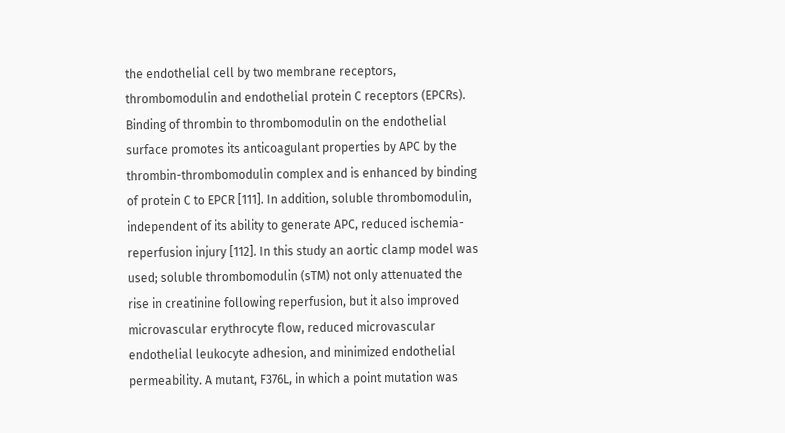the endothelial cell by two membrane receptors, thrombomodulin and endothelial protein C receptors (EPCRs). Binding of thrombin to thrombomodulin on the endothelial surface promotes its anticoagulant properties by APC by the thrombin-thrombomodulin complex and is enhanced by binding of protein C to EPCR [111]. In addition, soluble thrombomodulin, independent of its ability to generate APC, reduced ischemia-reperfusion injury [112]. In this study an aortic clamp model was used; soluble thrombomodulin (sTM) not only attenuated the rise in creatinine following reperfusion, but it also improved microvascular erythrocyte flow, reduced microvascular endothelial leukocyte adhesion, and minimized endothelial permeability. A mutant, F376L, in which a point mutation was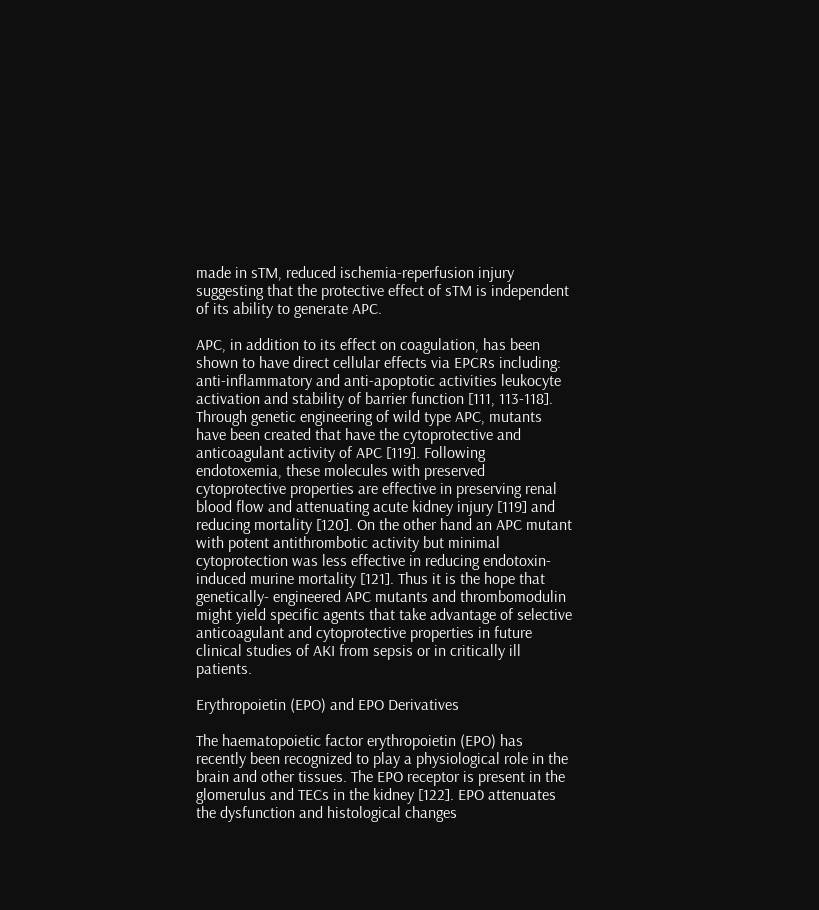made in sTM, reduced ischemia-reperfusion injury suggesting that the protective effect of sTM is independent of its ability to generate APC.

APC, in addition to its effect on coagulation, has been shown to have direct cellular effects via EPCRs including: anti-inflammatory and anti-apoptotic activities leukocyte activation and stability of barrier function [111, 113-118]. Through genetic engineering of wild type APC, mutants have been created that have the cytoprotective and anticoagulant activity of APC [119]. Following endotoxemia, these molecules with preserved cytoprotective properties are effective in preserving renal blood flow and attenuating acute kidney injury [119] and reducing mortality [120]. On the other hand an APC mutant with potent antithrombotic activity but minimal cytoprotection was less effective in reducing endotoxin-induced murine mortality [121]. Thus it is the hope that genetically- engineered APC mutants and thrombomodulin might yield specific agents that take advantage of selective anticoagulant and cytoprotective properties in future clinical studies of AKI from sepsis or in critically ill patients.

Erythropoietin (EPO) and EPO Derivatives

The haematopoietic factor erythropoietin (EPO) has recently been recognized to play a physiological role in the brain and other tissues. The EPO receptor is present in the glomerulus and TECs in the kidney [122]. EPO attenuates the dysfunction and histological changes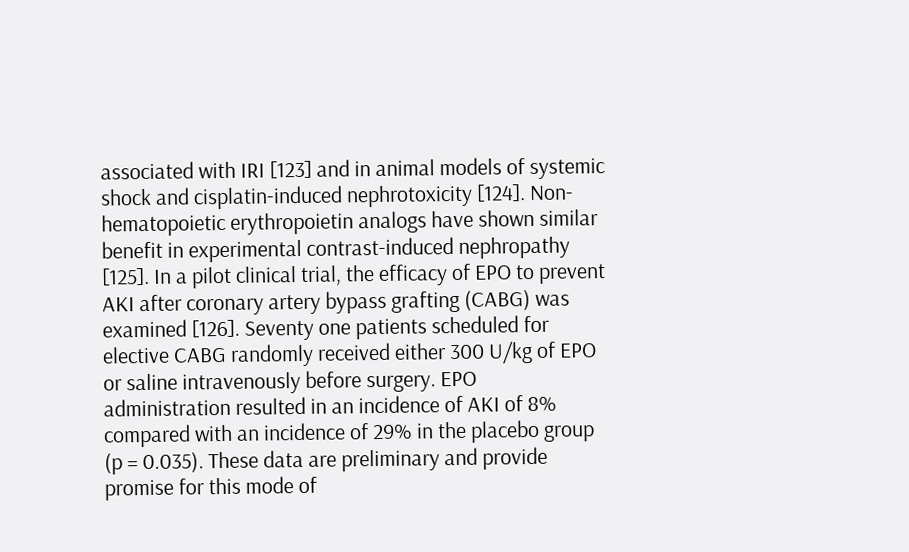associated with IRI [123] and in animal models of systemic shock and cisplatin-induced nephrotoxicity [124]. Non-hematopoietic erythropoietin analogs have shown similar benefit in experimental contrast-induced nephropathy [125]. In a pilot clinical trial, the efficacy of EPO to prevent AKI after coronary artery bypass grafting (CABG) was examined [126]. Seventy one patients scheduled for elective CABG randomly received either 300 U/kg of EPO or saline intravenously before surgery. EPO administration resulted in an incidence of AKI of 8% compared with an incidence of 29% in the placebo group (p = 0.035). These data are preliminary and provide promise for this mode of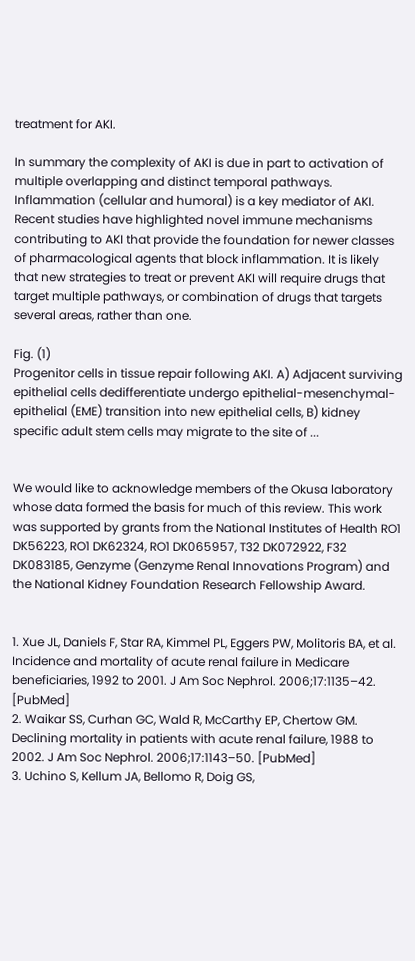treatment for AKI.

In summary the complexity of AKI is due in part to activation of multiple overlapping and distinct temporal pathways. Inflammation (cellular and humoral) is a key mediator of AKI. Recent studies have highlighted novel immune mechanisms contributing to AKI that provide the foundation for newer classes of pharmacological agents that block inflammation. It is likely that new strategies to treat or prevent AKI will require drugs that target multiple pathways, or combination of drugs that targets several areas, rather than one.

Fig. (1)
Progenitor cells in tissue repair following AKI. A) Adjacent surviving epithelial cells dedifferentiate undergo epithelial-mesenchymal-epithelial (EME) transition into new epithelial cells, B) kidney specific adult stem cells may migrate to the site of ...


We would like to acknowledge members of the Okusa laboratory whose data formed the basis for much of this review. This work was supported by grants from the National Institutes of Health RO1 DK56223, RO1 DK62324, RO1 DK065957, T32 DK072922, F32 DK083185, Genzyme (Genzyme Renal Innovations Program) and the National Kidney Foundation Research Fellowship Award.


1. Xue JL, Daniels F, Star RA, Kimmel PL, Eggers PW, Molitoris BA, et al. Incidence and mortality of acute renal failure in Medicare beneficiaries, 1992 to 2001. J Am Soc Nephrol. 2006;17:1135–42. [PubMed]
2. Waikar SS, Curhan GC, Wald R, McCarthy EP, Chertow GM. Declining mortality in patients with acute renal failure, 1988 to 2002. J Am Soc Nephrol. 2006;17:1143–50. [PubMed]
3. Uchino S, Kellum JA, Bellomo R, Doig GS,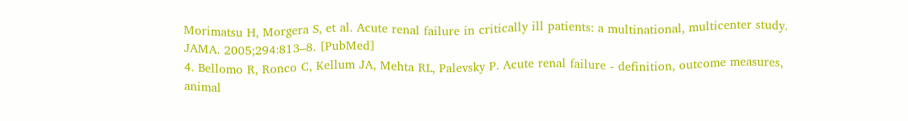Morimatsu H, Morgera S, et al. Acute renal failure in critically ill patients: a multinational, multicenter study. JAMA. 2005;294:813–8. [PubMed]
4. Bellomo R, Ronco C, Kellum JA, Mehta RL, Palevsky P. Acute renal failure - definition, outcome measures, animal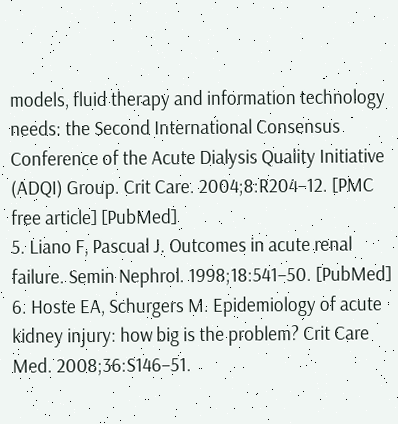models, fluid therapy and information technology needs: the Second International Consensus Conference of the Acute Dialysis Quality Initiative (ADQI) Group. Crit Care. 2004;8:R204–12. [PMC free article] [PubMed]
5. Liano F, Pascual J. Outcomes in acute renal failure. Semin Nephrol. 1998;18:541–50. [PubMed]
6. Hoste EA, Schurgers M. Epidemiology of acute kidney injury: how big is the problem? Crit Care Med. 2008;36:S146–51.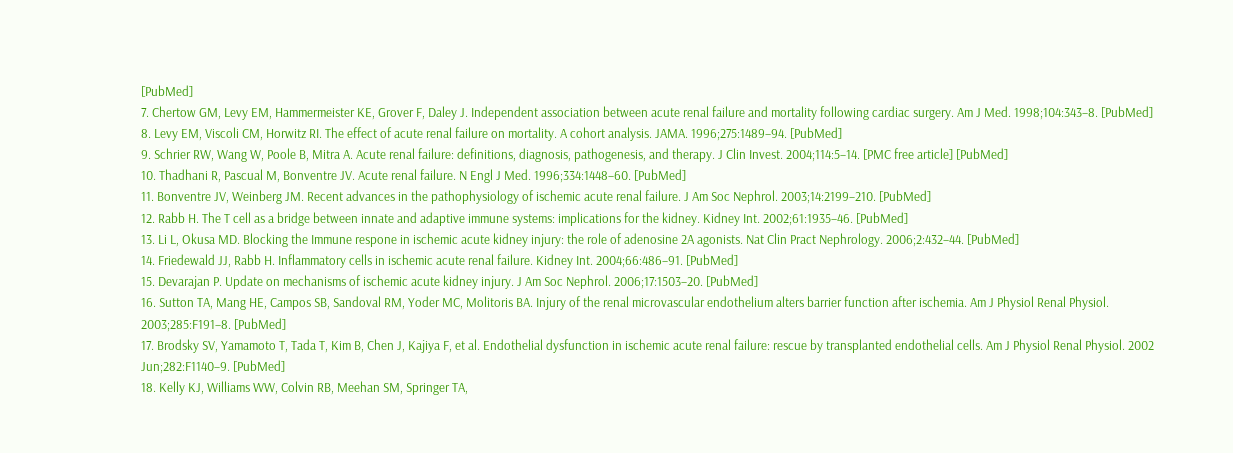[PubMed]
7. Chertow GM, Levy EM, Hammermeister KE, Grover F, Daley J. Independent association between acute renal failure and mortality following cardiac surgery. Am J Med. 1998;104:343–8. [PubMed]
8. Levy EM, Viscoli CM, Horwitz RI. The effect of acute renal failure on mortality. A cohort analysis. JAMA. 1996;275:1489–94. [PubMed]
9. Schrier RW, Wang W, Poole B, Mitra A. Acute renal failure: definitions, diagnosis, pathogenesis, and therapy. J Clin Invest. 2004;114:5–14. [PMC free article] [PubMed]
10. Thadhani R, Pascual M, Bonventre JV. Acute renal failure. N Engl J Med. 1996;334:1448–60. [PubMed]
11. Bonventre JV, Weinberg JM. Recent advances in the pathophysiology of ischemic acute renal failure. J Am Soc Nephrol. 2003;14:2199–210. [PubMed]
12. Rabb H. The T cell as a bridge between innate and adaptive immune systems: implications for the kidney. Kidney Int. 2002;61:1935–46. [PubMed]
13. Li L, Okusa MD. Blocking the Immune respone in ischemic acute kidney injury: the role of adenosine 2A agonists. Nat Clin Pract Nephrology. 2006;2:432–44. [PubMed]
14. Friedewald JJ, Rabb H. Inflammatory cells in ischemic acute renal failure. Kidney Int. 2004;66:486–91. [PubMed]
15. Devarajan P. Update on mechanisms of ischemic acute kidney injury. J Am Soc Nephrol. 2006;17:1503–20. [PubMed]
16. Sutton TA, Mang HE, Campos SB, Sandoval RM, Yoder MC, Molitoris BA. Injury of the renal microvascular endothelium alters barrier function after ischemia. Am J Physiol Renal Physiol. 2003;285:F191–8. [PubMed]
17. Brodsky SV, Yamamoto T, Tada T, Kim B, Chen J, Kajiya F, et al. Endothelial dysfunction in ischemic acute renal failure: rescue by transplanted endothelial cells. Am J Physiol Renal Physiol. 2002 Jun;282:F1140–9. [PubMed]
18. Kelly KJ, Williams WW, Colvin RB, Meehan SM, Springer TA,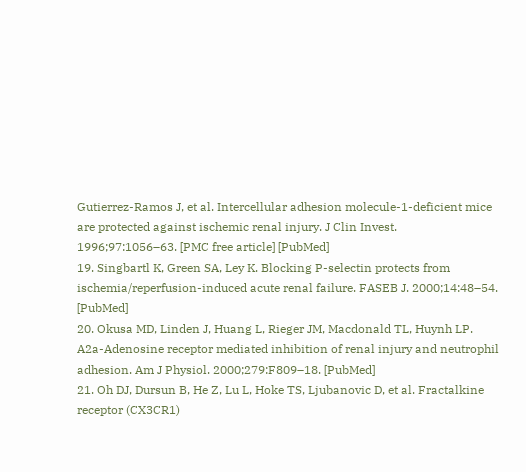Gutierrez-Ramos J, et al. Intercellular adhesion molecule-1-deficient mice are protected against ischemic renal injury. J Clin Invest. 1996;97:1056–63. [PMC free article] [PubMed]
19. Singbartl K, Green SA, Ley K. Blocking P-selectin protects from ischemia/reperfusion-induced acute renal failure. FASEB J. 2000;14:48–54. [PubMed]
20. Okusa MD, Linden J, Huang L, Rieger JM, Macdonald TL, Huynh LP. A2a-Adenosine receptor mediated inhibition of renal injury and neutrophil adhesion. Am J Physiol. 2000;279:F809–18. [PubMed]
21. Oh DJ, Dursun B, He Z, Lu L, Hoke TS, Ljubanovic D, et al. Fractalkine receptor (CX3CR1)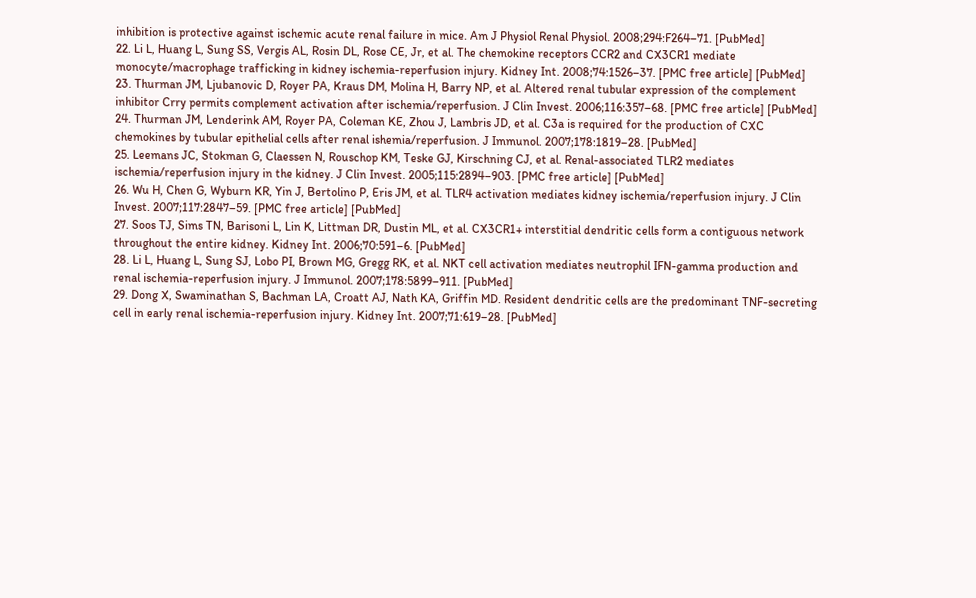inhibition is protective against ischemic acute renal failure in mice. Am J Physiol Renal Physiol. 2008;294:F264–71. [PubMed]
22. Li L, Huang L, Sung SS, Vergis AL, Rosin DL, Rose CE, Jr, et al. The chemokine receptors CCR2 and CX3CR1 mediate monocyte/macrophage trafficking in kidney ischemia-reperfusion injury. Kidney Int. 2008;74:1526–37. [PMC free article] [PubMed]
23. Thurman JM, Ljubanovic D, Royer PA, Kraus DM, Molina H, Barry NP, et al. Altered renal tubular expression of the complement inhibitor Crry permits complement activation after ischemia/reperfusion. J Clin Invest. 2006;116:357–68. [PMC free article] [PubMed]
24. Thurman JM, Lenderink AM, Royer PA, Coleman KE, Zhou J, Lambris JD, et al. C3a is required for the production of CXC chemokines by tubular epithelial cells after renal ishemia/reperfusion. J Immunol. 2007;178:1819–28. [PubMed]
25. Leemans JC, Stokman G, Claessen N, Rouschop KM, Teske GJ, Kirschning CJ, et al. Renal-associated TLR2 mediates ischemia/reperfusion injury in the kidney. J Clin Invest. 2005;115:2894–903. [PMC free article] [PubMed]
26. Wu H, Chen G, Wyburn KR, Yin J, Bertolino P, Eris JM, et al. TLR4 activation mediates kidney ischemia/reperfusion injury. J Clin Invest. 2007;117:2847–59. [PMC free article] [PubMed]
27. Soos TJ, Sims TN, Barisoni L, Lin K, Littman DR, Dustin ML, et al. CX3CR1+ interstitial dendritic cells form a contiguous network throughout the entire kidney. Kidney Int. 2006;70:591–6. [PubMed]
28. Li L, Huang L, Sung SJ, Lobo PI, Brown MG, Gregg RK, et al. NKT cell activation mediates neutrophil IFN-gamma production and renal ischemia-reperfusion injury. J Immunol. 2007;178:5899–911. [PubMed]
29. Dong X, Swaminathan S, Bachman LA, Croatt AJ, Nath KA, Griffin MD. Resident dendritic cells are the predominant TNF-secreting cell in early renal ischemia-reperfusion injury. Kidney Int. 2007;71:619–28. [PubMed]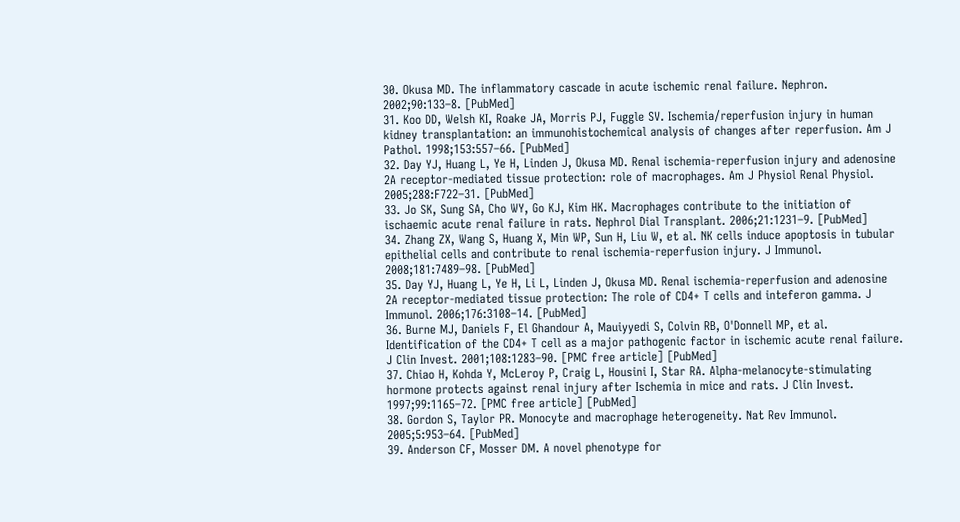30. Okusa MD. The inflammatory cascade in acute ischemic renal failure. Nephron. 2002;90:133–8. [PubMed]
31. Koo DD, Welsh KI, Roake JA, Morris PJ, Fuggle SV. Ischemia/reperfusion injury in human kidney transplantation: an immunohistochemical analysis of changes after reperfusion. Am J Pathol. 1998;153:557–66. [PubMed]
32. Day YJ, Huang L, Ye H, Linden J, Okusa MD. Renal ischemia-reperfusion injury and adenosine 2A receptor-mediated tissue protection: role of macrophages. Am J Physiol Renal Physiol. 2005;288:F722–31. [PubMed]
33. Jo SK, Sung SA, Cho WY, Go KJ, Kim HK. Macrophages contribute to the initiation of ischaemic acute renal failure in rats. Nephrol Dial Transplant. 2006;21:1231–9. [PubMed]
34. Zhang ZX, Wang S, Huang X, Min WP, Sun H, Liu W, et al. NK cells induce apoptosis in tubular epithelial cells and contribute to renal ischemia-reperfusion injury. J Immunol. 2008;181:7489–98. [PubMed]
35. Day YJ, Huang L, Ye H, Li L, Linden J, Okusa MD. Renal ischemia-reperfusion and adenosine 2A receptor-mediated tissue protection: The role of CD4+ T cells and inteferon gamma. J Immunol. 2006;176:3108–14. [PubMed]
36. Burne MJ, Daniels F, El Ghandour A, Mauiyyedi S, Colvin RB, O'Donnell MP, et al. Identification of the CD4+ T cell as a major pathogenic factor in ischemic acute renal failure. J Clin Invest. 2001;108:1283–90. [PMC free article] [PubMed]
37. Chiao H, Kohda Y, McLeroy P, Craig L, Housini I, Star RA. Alpha-melanocyte-stimulating hormone protects against renal injury after Ischemia in mice and rats. J Clin Invest. 1997;99:1165–72. [PMC free article] [PubMed]
38. Gordon S, Taylor PR. Monocyte and macrophage heterogeneity. Nat Rev Immunol. 2005;5:953–64. [PubMed]
39. Anderson CF, Mosser DM. A novel phenotype for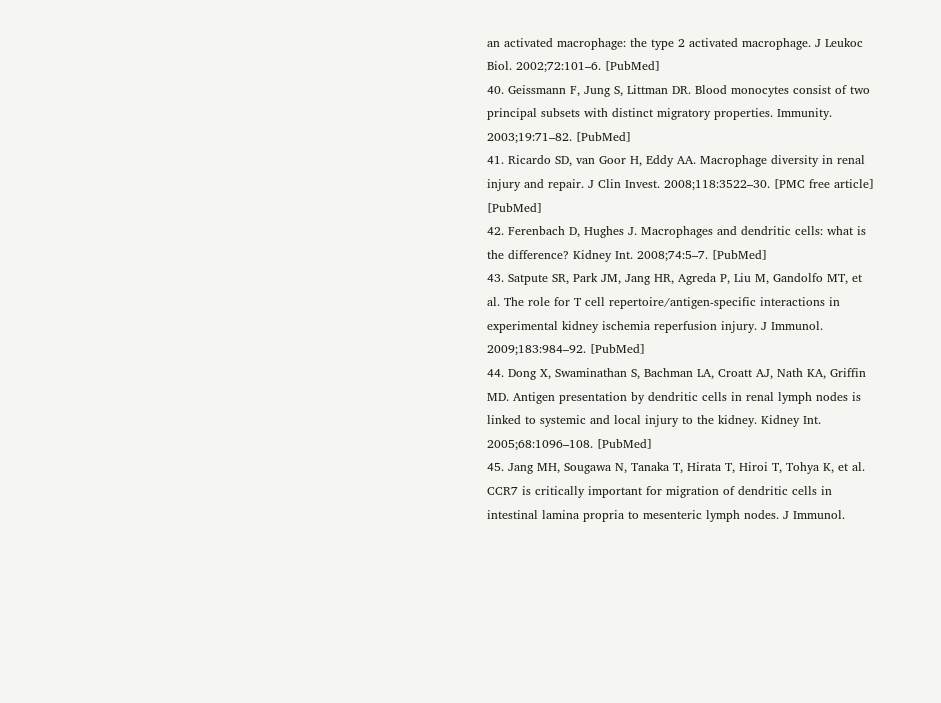an activated macrophage: the type 2 activated macrophage. J Leukoc Biol. 2002;72:101–6. [PubMed]
40. Geissmann F, Jung S, Littman DR. Blood monocytes consist of two principal subsets with distinct migratory properties. Immunity. 2003;19:71–82. [PubMed]
41. Ricardo SD, van Goor H, Eddy AA. Macrophage diversity in renal injury and repair. J Clin Invest. 2008;118:3522–30. [PMC free article] [PubMed]
42. Ferenbach D, Hughes J. Macrophages and dendritic cells: what is the difference? Kidney Int. 2008;74:5–7. [PubMed]
43. Satpute SR, Park JM, Jang HR, Agreda P, Liu M, Gandolfo MT, et al. The role for T cell repertoire/antigen-specific interactions in experimental kidney ischemia reperfusion injury. J Immunol. 2009;183:984–92. [PubMed]
44. Dong X, Swaminathan S, Bachman LA, Croatt AJ, Nath KA, Griffin MD. Antigen presentation by dendritic cells in renal lymph nodes is linked to systemic and local injury to the kidney. Kidney Int. 2005;68:1096–108. [PubMed]
45. Jang MH, Sougawa N, Tanaka T, Hirata T, Hiroi T, Tohya K, et al. CCR7 is critically important for migration of dendritic cells in intestinal lamina propria to mesenteric lymph nodes. J Immunol.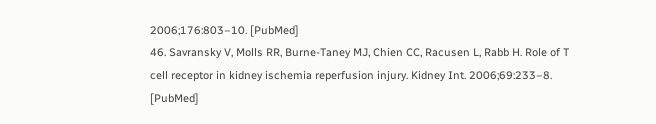2006;176:803–10. [PubMed]
46. Savransky V, Molls RR, Burne-Taney MJ, Chien CC, Racusen L, Rabb H. Role of T cell receptor in kidney ischemia reperfusion injury. Kidney Int. 2006;69:233–8. [PubMed]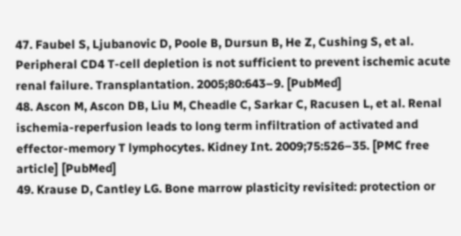47. Faubel S, Ljubanovic D, Poole B, Dursun B, He Z, Cushing S, et al. Peripheral CD4 T-cell depletion is not sufficient to prevent ischemic acute renal failure. Transplantation. 2005;80:643–9. [PubMed]
48. Ascon M, Ascon DB, Liu M, Cheadle C, Sarkar C, Racusen L, et al. Renal ischemia-reperfusion leads to long term infiltration of activated and effector-memory T lymphocytes. Kidney Int. 2009;75:526–35. [PMC free article] [PubMed]
49. Krause D, Cantley LG. Bone marrow plasticity revisited: protection or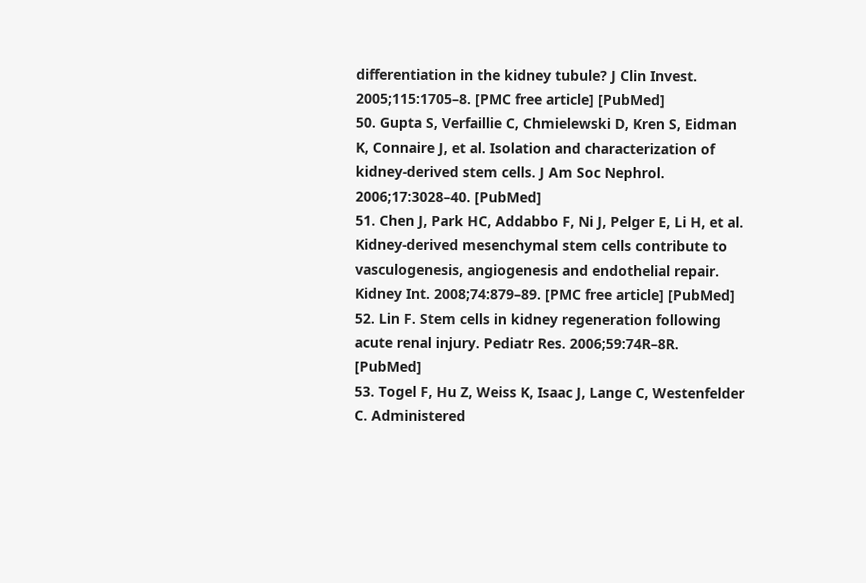differentiation in the kidney tubule? J Clin Invest. 2005;115:1705–8. [PMC free article] [PubMed]
50. Gupta S, Verfaillie C, Chmielewski D, Kren S, Eidman K, Connaire J, et al. Isolation and characterization of kidney-derived stem cells. J Am Soc Nephrol. 2006;17:3028–40. [PubMed]
51. Chen J, Park HC, Addabbo F, Ni J, Pelger E, Li H, et al. Kidney-derived mesenchymal stem cells contribute to vasculogenesis, angiogenesis and endothelial repair. Kidney Int. 2008;74:879–89. [PMC free article] [PubMed]
52. Lin F. Stem cells in kidney regeneration following acute renal injury. Pediatr Res. 2006;59:74R–8R. [PubMed]
53. Togel F, Hu Z, Weiss K, Isaac J, Lange C, Westenfelder C. Administered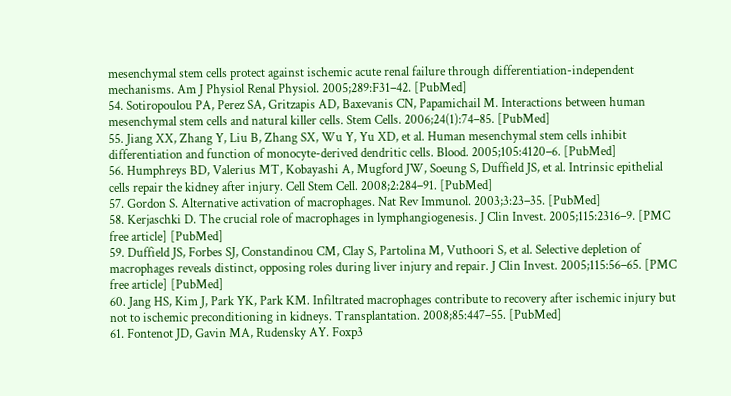mesenchymal stem cells protect against ischemic acute renal failure through differentiation-independent mechanisms. Am J Physiol Renal Physiol. 2005;289:F31–42. [PubMed]
54. Sotiropoulou PA, Perez SA, Gritzapis AD, Baxevanis CN, Papamichail M. Interactions between human mesenchymal stem cells and natural killer cells. Stem Cells. 2006;24(1):74–85. [PubMed]
55. Jiang XX, Zhang Y, Liu B, Zhang SX, Wu Y, Yu XD, et al. Human mesenchymal stem cells inhibit differentiation and function of monocyte-derived dendritic cells. Blood. 2005;105:4120–6. [PubMed]
56. Humphreys BD, Valerius MT, Kobayashi A, Mugford JW, Soeung S, Duffield JS, et al. Intrinsic epithelial cells repair the kidney after injury. Cell Stem Cell. 2008;2:284–91. [PubMed]
57. Gordon S. Alternative activation of macrophages. Nat Rev Immunol. 2003;3:23–35. [PubMed]
58. Kerjaschki D. The crucial role of macrophages in lymphangiogenesis. J Clin Invest. 2005;115:2316–9. [PMC free article] [PubMed]
59. Duffield JS, Forbes SJ, Constandinou CM, Clay S, Partolina M, Vuthoori S, et al. Selective depletion of macrophages reveals distinct, opposing roles during liver injury and repair. J Clin Invest. 2005;115:56–65. [PMC free article] [PubMed]
60. Jang HS, Kim J, Park YK, Park KM. Infiltrated macrophages contribute to recovery after ischemic injury but not to ischemic preconditioning in kidneys. Transplantation. 2008;85:447–55. [PubMed]
61. Fontenot JD, Gavin MA, Rudensky AY. Foxp3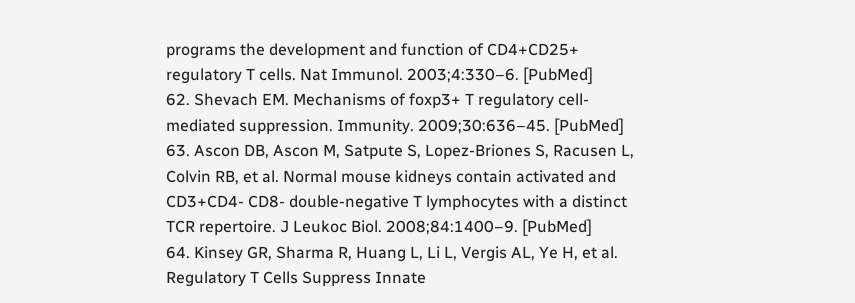programs the development and function of CD4+CD25+ regulatory T cells. Nat Immunol. 2003;4:330–6. [PubMed]
62. Shevach EM. Mechanisms of foxp3+ T regulatory cell-mediated suppression. Immunity. 2009;30:636–45. [PubMed]
63. Ascon DB, Ascon M, Satpute S, Lopez-Briones S, Racusen L, Colvin RB, et al. Normal mouse kidneys contain activated and CD3+CD4- CD8- double-negative T lymphocytes with a distinct TCR repertoire. J Leukoc Biol. 2008;84:1400–9. [PubMed]
64. Kinsey GR, Sharma R, Huang L, Li L, Vergis AL, Ye H, et al. Regulatory T Cells Suppress Innate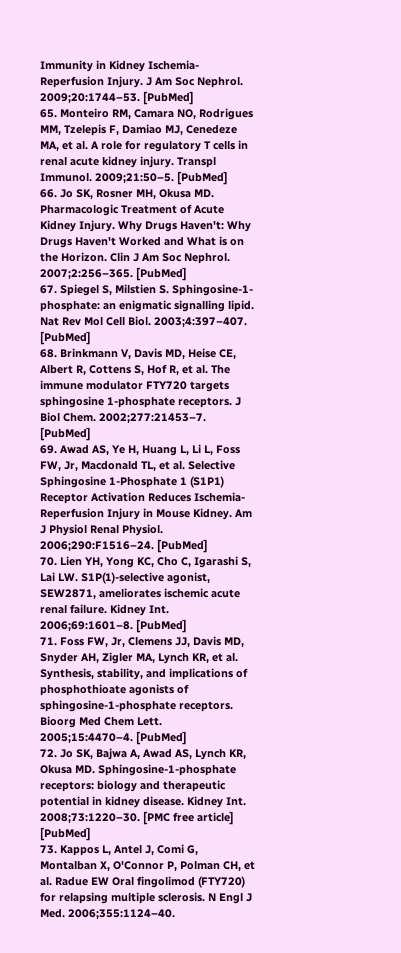Immunity in Kidney Ischemia-Reperfusion Injury. J Am Soc Nephrol. 2009;20:1744–53. [PubMed]
65. Monteiro RM, Camara NO, Rodrigues MM, Tzelepis F, Damiao MJ, Cenedeze MA, et al. A role for regulatory T cells in renal acute kidney injury. Transpl Immunol. 2009;21:50–5. [PubMed]
66. Jo SK, Rosner MH, Okusa MD. Pharmacologic Treatment of Acute Kidney Injury. Why Drugs Haven't: Why Drugs Haven't Worked and What is on the Horizon. Clin J Am Soc Nephrol. 2007;2:256–365. [PubMed]
67. Spiegel S, Milstien S. Sphingosine-1-phosphate: an enigmatic signalling lipid. Nat Rev Mol Cell Biol. 2003;4:397–407. [PubMed]
68. Brinkmann V, Davis MD, Heise CE, Albert R, Cottens S, Hof R, et al. The immune modulator FTY720 targets sphingosine 1-phosphate receptors. J Biol Chem. 2002;277:21453–7. [PubMed]
69. Awad AS, Ye H, Huang L, Li L, Foss FW, Jr, Macdonald TL, et al. Selective Sphingosine 1-Phosphate 1 (S1P1) Receptor Activation Reduces Ischemia-Reperfusion Injury in Mouse Kidney. Am J Physiol Renal Physiol. 2006;290:F1516–24. [PubMed]
70. Lien YH, Yong KC, Cho C, Igarashi S, Lai LW. S1P(1)-selective agonist, SEW2871, ameliorates ischemic acute renal failure. Kidney Int. 2006;69:1601–8. [PubMed]
71. Foss FW, Jr, Clemens JJ, Davis MD, Snyder AH, Zigler MA, Lynch KR, et al. Synthesis, stability, and implications of phosphothioate agonists of sphingosine-1-phosphate receptors. Bioorg Med Chem Lett. 2005;15:4470–4. [PubMed]
72. Jo SK, Bajwa A, Awad AS, Lynch KR, Okusa MD. Sphingosine-1-phosphate receptors: biology and therapeutic potential in kidney disease. Kidney Int. 2008;73:1220–30. [PMC free article] [PubMed]
73. Kappos L, Antel J, Comi G, Montalban X, O'Connor P, Polman CH, et al. Radue EW Oral fingolimod (FTY720) for relapsing multiple sclerosis. N Engl J Med. 2006;355:1124–40.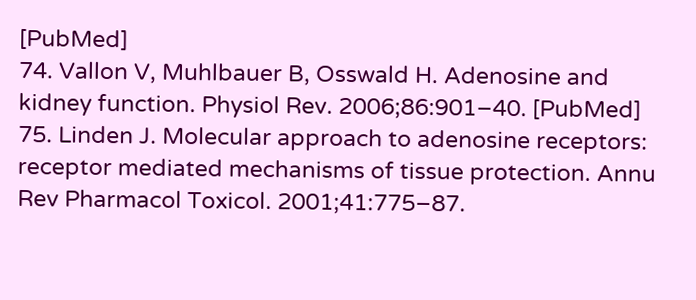[PubMed]
74. Vallon V, Muhlbauer B, Osswald H. Adenosine and kidney function. Physiol Rev. 2006;86:901–40. [PubMed]
75. Linden J. Molecular approach to adenosine receptors: receptor mediated mechanisms of tissue protection. Annu Rev Pharmacol Toxicol. 2001;41:775–87.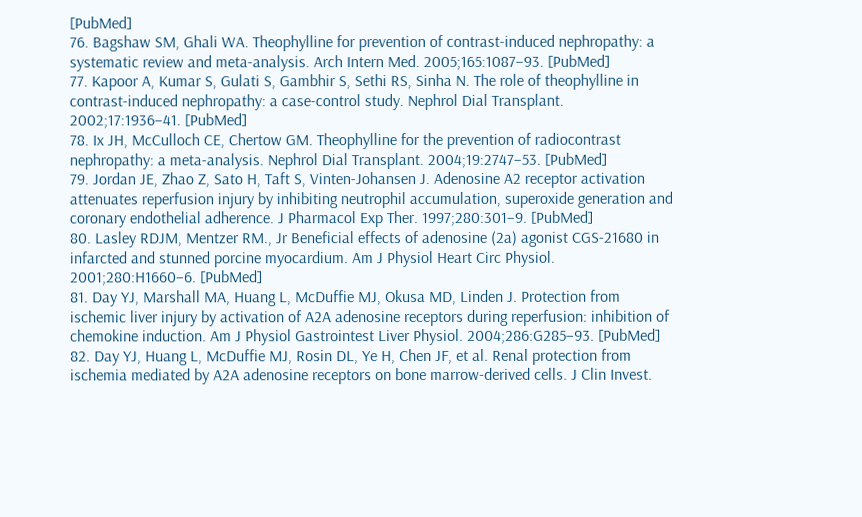[PubMed]
76. Bagshaw SM, Ghali WA. Theophylline for prevention of contrast-induced nephropathy: a systematic review and meta-analysis. Arch Intern Med. 2005;165:1087–93. [PubMed]
77. Kapoor A, Kumar S, Gulati S, Gambhir S, Sethi RS, Sinha N. The role of theophylline in contrast-induced nephropathy: a case-control study. Nephrol Dial Transplant. 2002;17:1936–41. [PubMed]
78. Ix JH, McCulloch CE, Chertow GM. Theophylline for the prevention of radiocontrast nephropathy: a meta-analysis. Nephrol Dial Transplant. 2004;19:2747–53. [PubMed]
79. Jordan JE, Zhao Z, Sato H, Taft S, Vinten-Johansen J. Adenosine A2 receptor activation attenuates reperfusion injury by inhibiting neutrophil accumulation, superoxide generation and coronary endothelial adherence. J Pharmacol Exp Ther. 1997;280:301–9. [PubMed]
80. Lasley RDJM, Mentzer RM., Jr Beneficial effects of adenosine (2a) agonist CGS-21680 in infarcted and stunned porcine myocardium. Am J Physiol Heart Circ Physiol. 2001;280:H1660–6. [PubMed]
81. Day YJ, Marshall MA, Huang L, McDuffie MJ, Okusa MD, Linden J. Protection from ischemic liver injury by activation of A2A adenosine receptors during reperfusion: inhibition of chemokine induction. Am J Physiol Gastrointest Liver Physiol. 2004;286:G285–93. [PubMed]
82. Day YJ, Huang L, McDuffie MJ, Rosin DL, Ye H, Chen JF, et al. Renal protection from ischemia mediated by A2A adenosine receptors on bone marrow-derived cells. J Clin Invest.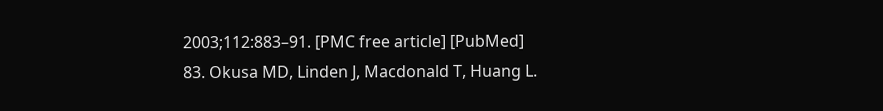2003;112:883–91. [PMC free article] [PubMed]
83. Okusa MD, Linden J, Macdonald T, Huang L.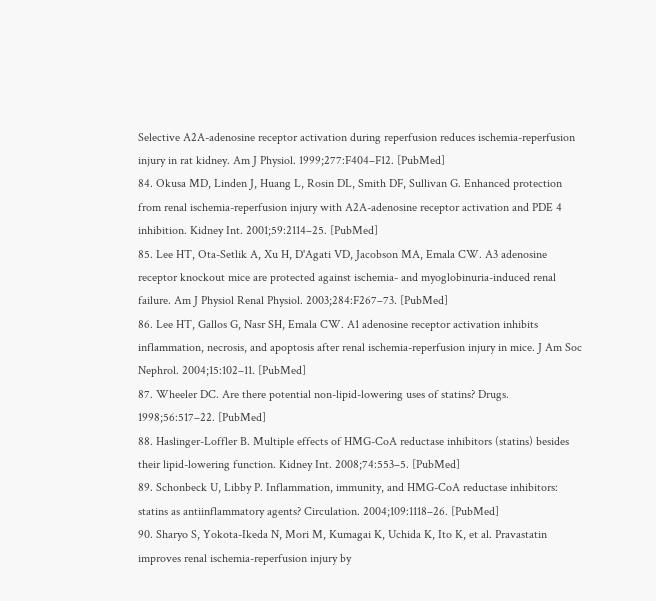Selective A2A-adenosine receptor activation during reperfusion reduces ischemia-reperfusion injury in rat kidney. Am J Physiol. 1999;277:F404–F12. [PubMed]
84. Okusa MD, Linden J, Huang L, Rosin DL, Smith DF, Sullivan G. Enhanced protection from renal ischemia-reperfusion injury with A2A-adenosine receptor activation and PDE 4 inhibition. Kidney Int. 2001;59:2114–25. [PubMed]
85. Lee HT, Ota-Setlik A, Xu H, D'Agati VD, Jacobson MA, Emala CW. A3 adenosine receptor knockout mice are protected against ischemia- and myoglobinuria-induced renal failure. Am J Physiol Renal Physiol. 2003;284:F267–73. [PubMed]
86. Lee HT, Gallos G, Nasr SH, Emala CW. A1 adenosine receptor activation inhibits inflammation, necrosis, and apoptosis after renal ischemia-reperfusion injury in mice. J Am Soc Nephrol. 2004;15:102–11. [PubMed]
87. Wheeler DC. Are there potential non-lipid-lowering uses of statins? Drugs. 1998;56:517–22. [PubMed]
88. Haslinger-Loffler B. Multiple effects of HMG-CoA reductase inhibitors (statins) besides their lipid-lowering function. Kidney Int. 2008;74:553–5. [PubMed]
89. Schonbeck U, Libby P. Inflammation, immunity, and HMG-CoA reductase inhibitors: statins as antiinflammatory agents? Circulation. 2004;109:1118–26. [PubMed]
90. Sharyo S, Yokota-Ikeda N, Mori M, Kumagai K, Uchida K, Ito K, et al. Pravastatin improves renal ischemia-reperfusion injury by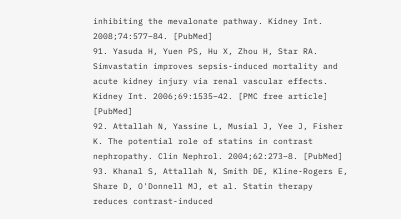inhibiting the mevalonate pathway. Kidney Int. 2008;74:577–84. [PubMed]
91. Yasuda H, Yuen PS, Hu X, Zhou H, Star RA. Simvastatin improves sepsis-induced mortality and acute kidney injury via renal vascular effects. Kidney Int. 2006;69:1535–42. [PMC free article] [PubMed]
92. Attallah N, Yassine L, Musial J, Yee J, Fisher K. The potential role of statins in contrast nephropathy. Clin Nephrol. 2004;62:273–8. [PubMed]
93. Khanal S, Attallah N, Smith DE, Kline-Rogers E, Share D, O'Donnell MJ, et al. Statin therapy reduces contrast-induced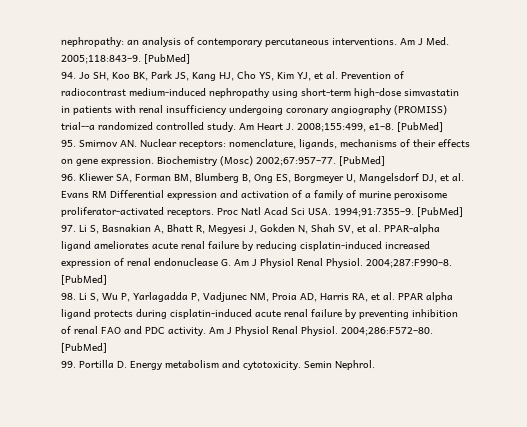nephropathy: an analysis of contemporary percutaneous interventions. Am J Med. 2005;118:843–9. [PubMed]
94. Jo SH, Koo BK, Park JS, Kang HJ, Cho YS, Kim YJ, et al. Prevention of radiocontrast medium-induced nephropathy using short-term high-dose simvastatin in patients with renal insufficiency undergoing coronary angiography (PROMISS) trial--a randomized controlled study. Am Heart J. 2008;155:499, e1–8. [PubMed]
95. Smirnov AN. Nuclear receptors: nomenclature, ligands, mechanisms of their effects on gene expression. Biochemistry (Mosc) 2002;67:957–77. [PubMed]
96. Kliewer SA, Forman BM, Blumberg B, Ong ES, Borgmeyer U, Mangelsdorf DJ, et al. Evans RM Differential expression and activation of a family of murine peroxisome proliferator-activated receptors. Proc Natl Acad Sci USA. 1994;91:7355–9. [PubMed]
97. Li S, Basnakian A, Bhatt R, Megyesi J, Gokden N, Shah SV, et al. PPAR-alpha ligand ameliorates acute renal failure by reducing cisplatin-induced increased expression of renal endonuclease G. Am J Physiol Renal Physiol. 2004;287:F990–8. [PubMed]
98. Li S, Wu P, Yarlagadda P, Vadjunec NM, Proia AD, Harris RA, et al. PPAR alpha ligand protects during cisplatin-induced acute renal failure by preventing inhibition of renal FAO and PDC activity. Am J Physiol Renal Physiol. 2004;286:F572–80. [PubMed]
99. Portilla D. Energy metabolism and cytotoxicity. Semin Nephrol.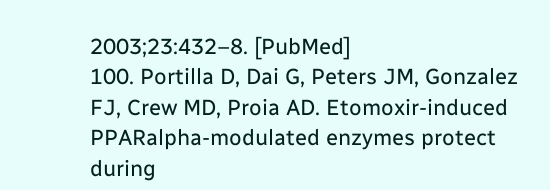2003;23:432–8. [PubMed]
100. Portilla D, Dai G, Peters JM, Gonzalez FJ, Crew MD, Proia AD. Etomoxir-induced PPARalpha-modulated enzymes protect during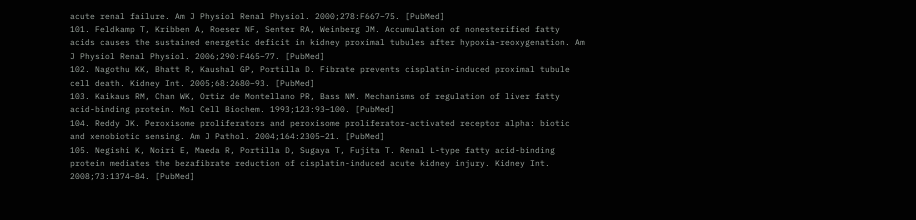acute renal failure. Am J Physiol Renal Physiol. 2000;278:F667–75. [PubMed]
101. Feldkamp T, Kribben A, Roeser NF, Senter RA, Weinberg JM. Accumulation of nonesterified fatty acids causes the sustained energetic deficit in kidney proximal tubules after hypoxia-reoxygenation. Am J Physiol Renal Physiol. 2006;290:F465–77. [PubMed]
102. Nagothu KK, Bhatt R, Kaushal GP, Portilla D. Fibrate prevents cisplatin-induced proximal tubule cell death. Kidney Int. 2005;68:2680–93. [PubMed]
103. Kaikaus RM, Chan WK, Ortiz de Montellano PR, Bass NM. Mechanisms of regulation of liver fatty acid-binding protein. Mol Cell Biochem. 1993;123:93–100. [PubMed]
104. Reddy JK. Peroxisome proliferators and peroxisome proliferator-activated receptor alpha: biotic and xenobiotic sensing. Am J Pathol. 2004;164:2305–21. [PubMed]
105. Negishi K, Noiri E, Maeda R, Portilla D, Sugaya T, Fujita T. Renal L-type fatty acid-binding protein mediates the bezafibrate reduction of cisplatin-induced acute kidney injury. Kidney Int. 2008;73:1374–84. [PubMed]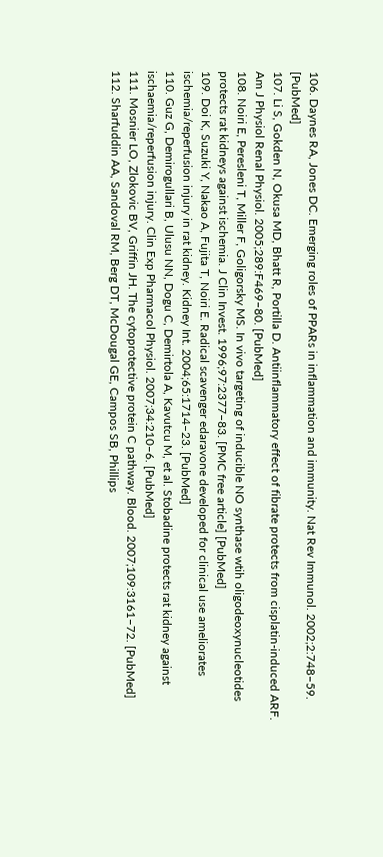106. Daynes RA, Jones DC. Emerging roles of PPARs in inflammation and immunity. Nat Rev Immunol. 2002;2:748–59. [PubMed]
107. Li S, Gokden N, Okusa MD, Bhatt R, Portilla D. Antiinflammatory effect of fibrate protects from cisplatin-induced ARF. Am J Physiol Renal Physiol. 2005;289:F469–80. [PubMed]
108. Noiri E, Peresleni T, Miller F, Goligorsky MS. In vivo targeting of inducible NO synthase wtih oligodeoxynucleotides protects rat kidneys against ischemia. J Clin Invest. 1996;97:2377–83. [PMC free article] [PubMed]
109. Doi K, Suzuki Y, Nakao A, Fujita T, Noiri E. Radical scavenger edaravone developed for clinical use ameliorates ischemia/reperfusion injury in rat kidney. Kidney Int. 2004;65:1714–23. [PubMed]
110. Guz G, Demirogullari B, Ulusu NN, Dogu C, Demirtola A, Kavutcu M, et al. Stobadine protects rat kidney against ischaemia/reperfusion injury. Clin Exp Pharmacol Physiol. 2007;34:210–6. [PubMed]
111. Mosnier LO, Zlokovic BV, Griffin JH. The cytoprotective protein C pathway. Blood. 2007;109:3161–72. [PubMed]
112. Sharfuddin AA, Sandoval RM, Berg DT, McDougal GE, Campos SB, Phillips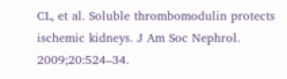CL, et al. Soluble thrombomodulin protects ischemic kidneys. J Am Soc Nephrol. 2009;20:524–34.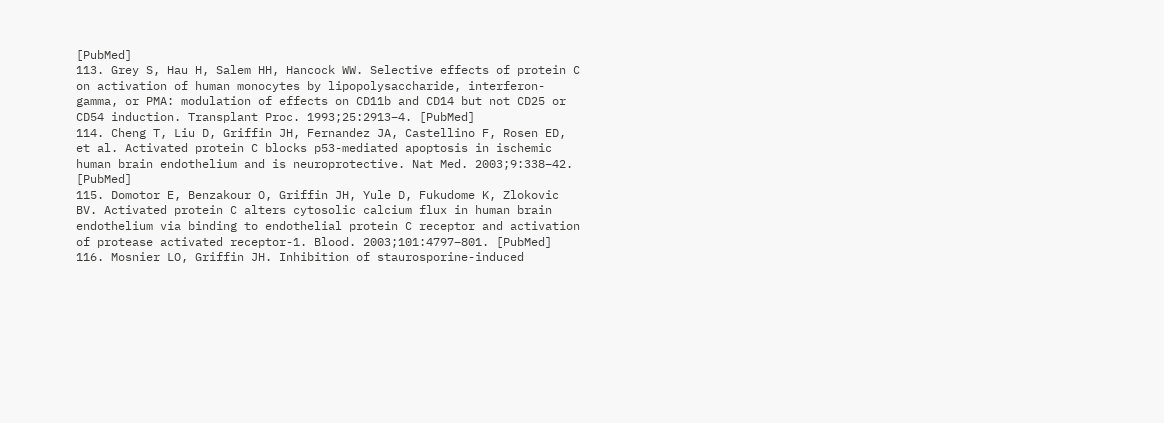[PubMed]
113. Grey S, Hau H, Salem HH, Hancock WW. Selective effects of protein C on activation of human monocytes by lipopolysaccharide, interferon-gamma, or PMA: modulation of effects on CD11b and CD14 but not CD25 or CD54 induction. Transplant Proc. 1993;25:2913–4. [PubMed]
114. Cheng T, Liu D, Griffin JH, Fernandez JA, Castellino F, Rosen ED, et al. Activated protein C blocks p53-mediated apoptosis in ischemic human brain endothelium and is neuroprotective. Nat Med. 2003;9:338–42. [PubMed]
115. Domotor E, Benzakour O, Griffin JH, Yule D, Fukudome K, Zlokovic BV. Activated protein C alters cytosolic calcium flux in human brain endothelium via binding to endothelial protein C receptor and activation of protease activated receptor-1. Blood. 2003;101:4797–801. [PubMed]
116. Mosnier LO, Griffin JH. Inhibition of staurosporine-induced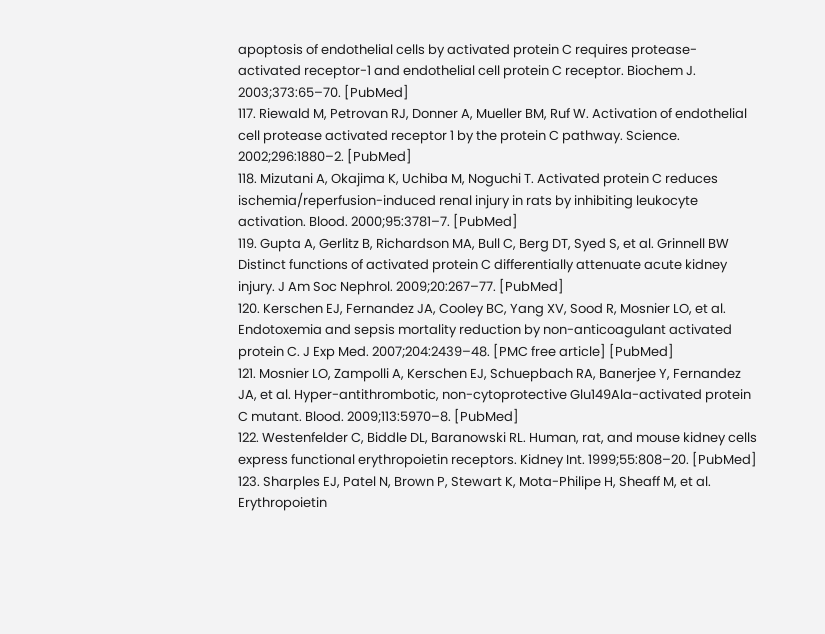apoptosis of endothelial cells by activated protein C requires protease-activated receptor-1 and endothelial cell protein C receptor. Biochem J. 2003;373:65–70. [PubMed]
117. Riewald M, Petrovan RJ, Donner A, Mueller BM, Ruf W. Activation of endothelial cell protease activated receptor 1 by the protein C pathway. Science. 2002;296:1880–2. [PubMed]
118. Mizutani A, Okajima K, Uchiba M, Noguchi T. Activated protein C reduces ischemia/reperfusion-induced renal injury in rats by inhibiting leukocyte activation. Blood. 2000;95:3781–7. [PubMed]
119. Gupta A, Gerlitz B, Richardson MA, Bull C, Berg DT, Syed S, et al. Grinnell BW Distinct functions of activated protein C differentially attenuate acute kidney injury. J Am Soc Nephrol. 2009;20:267–77. [PubMed]
120. Kerschen EJ, Fernandez JA, Cooley BC, Yang XV, Sood R, Mosnier LO, et al. Endotoxemia and sepsis mortality reduction by non-anticoagulant activated protein C. J Exp Med. 2007;204:2439–48. [PMC free article] [PubMed]
121. Mosnier LO, Zampolli A, Kerschen EJ, Schuepbach RA, Banerjee Y, Fernandez JA, et al. Hyper-antithrombotic, non-cytoprotective Glu149Ala-activated protein C mutant. Blood. 2009;113:5970–8. [PubMed]
122. Westenfelder C, Biddle DL, Baranowski RL. Human, rat, and mouse kidney cells express functional erythropoietin receptors. Kidney Int. 1999;55:808–20. [PubMed]
123. Sharples EJ, Patel N, Brown P, Stewart K, Mota-Philipe H, Sheaff M, et al. Erythropoietin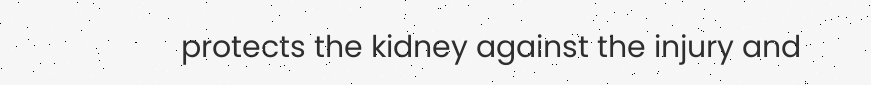protects the kidney against the injury and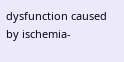dysfunction caused by ischemia-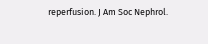reperfusion. J Am Soc Nephrol.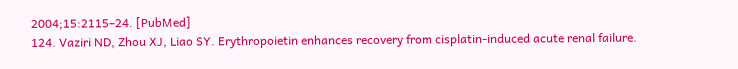2004;15:2115–24. [PubMed]
124. Vaziri ND, Zhou XJ, Liao SY. Erythropoietin enhances recovery from cisplatin-induced acute renal failure.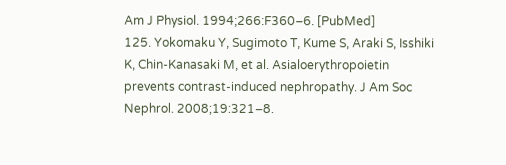Am J Physiol. 1994;266:F360–6. [PubMed]
125. Yokomaku Y, Sugimoto T, Kume S, Araki S, Isshiki K, Chin-Kanasaki M, et al. Asialoerythropoietin prevents contrast-induced nephropathy. J Am Soc Nephrol. 2008;19:321–8.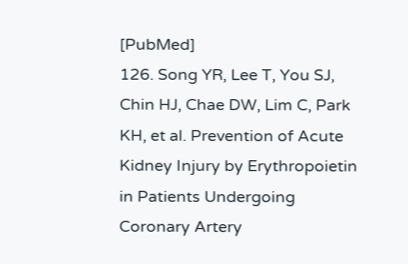[PubMed]
126. Song YR, Lee T, You SJ, Chin HJ, Chae DW, Lim C, Park KH, et al. Prevention of Acute Kidney Injury by Erythropoietin in Patients Undergoing Coronary Artery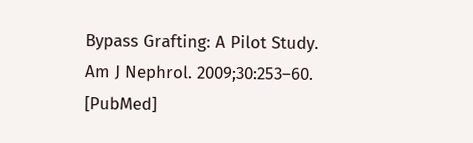Bypass Grafting: A Pilot Study. Am J Nephrol. 2009;30:253–60. [PubMed]